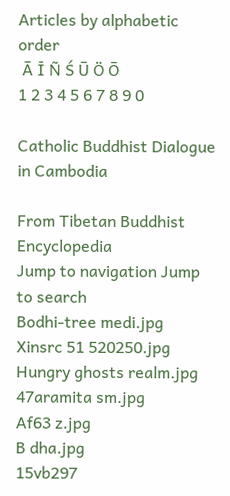Articles by alphabetic order
 Ā Ī Ñ Ś Ū Ö Ō
1 2 3 4 5 6 7 8 9 0

Catholic Buddhist Dialogue in Cambodia

From Tibetan Buddhist Encyclopedia
Jump to navigation Jump to search
Bodhi-tree medi.jpg
Xinsrc 51 520250.jpg
Hungry ghosts realm.jpg
47aramita sm.jpg
Af63 z.jpg
B dha.jpg
15vb297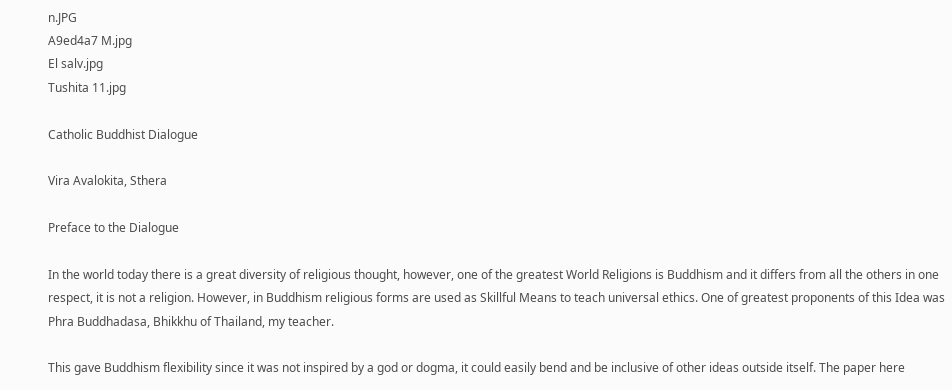n.JPG
A9ed4a7 M.jpg
El salv.jpg
Tushita 11.jpg

Catholic Buddhist Dialogue

Vira Avalokita, Sthera

Preface to the Dialogue

In the world today there is a great diversity of religious thought, however, one of the greatest World Religions is Buddhism and it differs from all the others in one respect, it is not a religion. However, in Buddhism religious forms are used as Skillful Means to teach universal ethics. One of greatest proponents of this Idea was Phra Buddhadasa, Bhikkhu of Thailand, my teacher.

This gave Buddhism flexibility since it was not inspired by a god or dogma, it could easily bend and be inclusive of other ideas outside itself. The paper here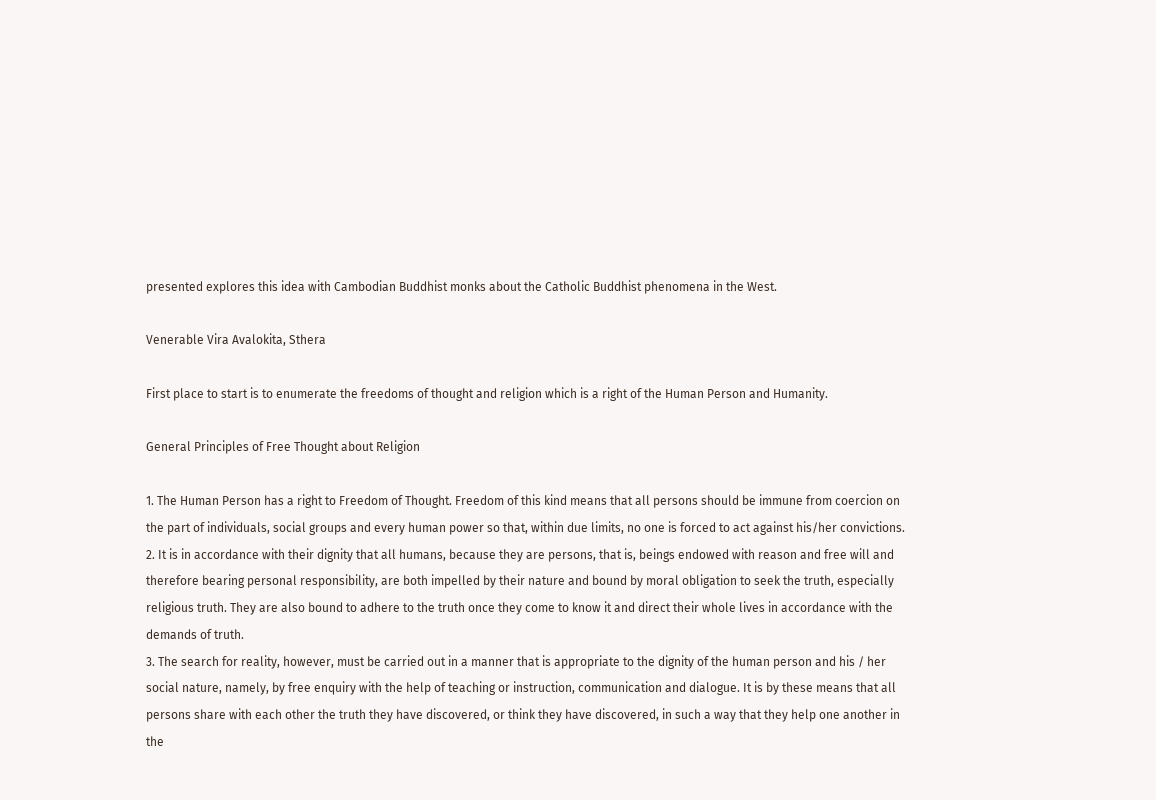presented explores this idea with Cambodian Buddhist monks about the Catholic Buddhist phenomena in the West.

Venerable Vira Avalokita, Sthera

First place to start is to enumerate the freedoms of thought and religion which is a right of the Human Person and Humanity.

General Principles of Free Thought about Religion

1. The Human Person has a right to Freedom of Thought. Freedom of this kind means that all persons should be immune from coercion on the part of individuals, social groups and every human power so that, within due limits, no one is forced to act against his/her convictions.
2. It is in accordance with their dignity that all humans, because they are persons, that is, beings endowed with reason and free will and therefore bearing personal responsibility, are both impelled by their nature and bound by moral obligation to seek the truth, especially religious truth. They are also bound to adhere to the truth once they come to know it and direct their whole lives in accordance with the demands of truth.
3. The search for reality, however, must be carried out in a manner that is appropriate to the dignity of the human person and his / her social nature, namely, by free enquiry with the help of teaching or instruction, communication and dialogue. It is by these means that all persons share with each other the truth they have discovered, or think they have discovered, in such a way that they help one another in the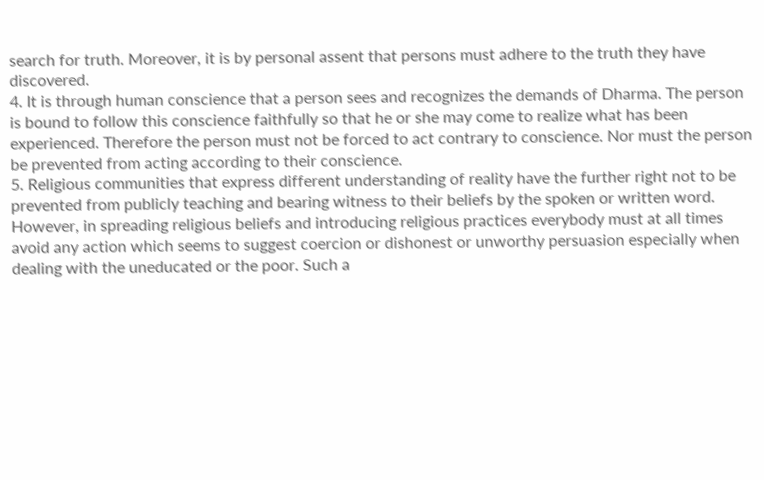search for truth. Moreover, it is by personal assent that persons must adhere to the truth they have discovered.
4. It is through human conscience that a person sees and recognizes the demands of Dharma. The person is bound to follow this conscience faithfully so that he or she may come to realize what has been experienced. Therefore the person must not be forced to act contrary to conscience. Nor must the person be prevented from acting according to their conscience.
5. Religious communities that express different understanding of reality have the further right not to be prevented from publicly teaching and bearing witness to their beliefs by the spoken or written word. However, in spreading religious beliefs and introducing religious practices everybody must at all times avoid any action which seems to suggest coercion or dishonest or unworthy persuasion especially when dealing with the uneducated or the poor. Such a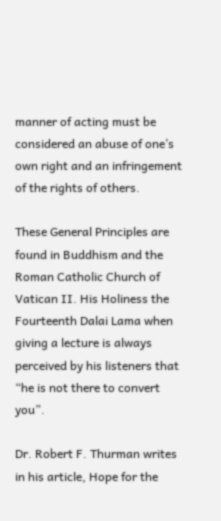manner of acting must be considered an abuse of one’s own right and an infringement of the rights of others.

These General Principles are found in Buddhism and the Roman Catholic Church of Vatican II. His Holiness the Fourteenth Dalai Lama when giving a lecture is always perceived by his listeners that “he is not there to convert you”.

Dr. Robert F. Thurman writes in his article, Hope for the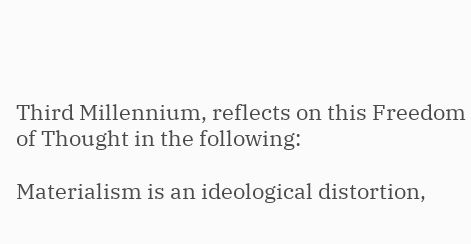Third Millennium, reflects on this Freedom of Thought in the following:

Materialism is an ideological distortion,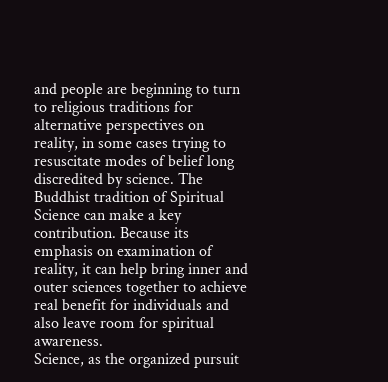and people are beginning to turn to religious traditions for alternative perspectives on reality, in some cases trying to resuscitate modes of belief long discredited by science. The Buddhist tradition of Spiritual Science can make a key contribution. Because its emphasis on examination of reality, it can help bring inner and outer sciences together to achieve real benefit for individuals and also leave room for spiritual awareness.
Science, as the organized pursuit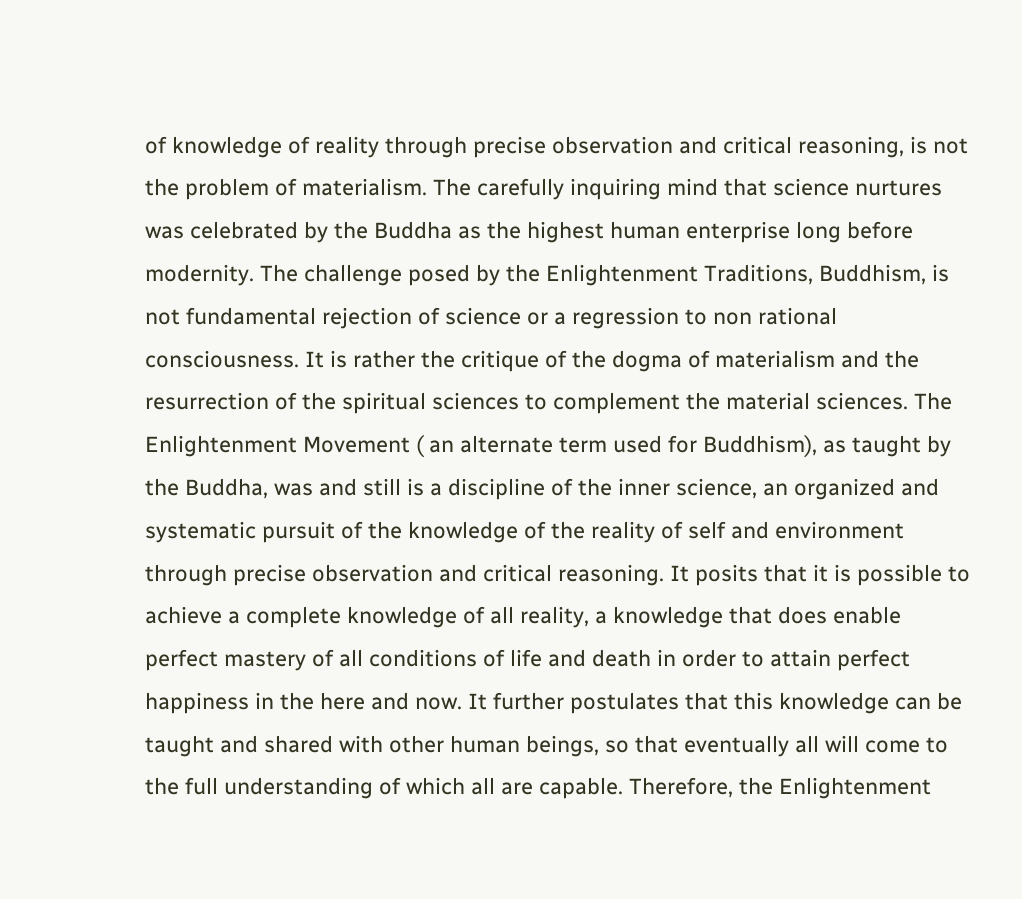of knowledge of reality through precise observation and critical reasoning, is not the problem of materialism. The carefully inquiring mind that science nurtures was celebrated by the Buddha as the highest human enterprise long before modernity. The challenge posed by the Enlightenment Traditions, Buddhism, is not fundamental rejection of science or a regression to non rational consciousness. It is rather the critique of the dogma of materialism and the resurrection of the spiritual sciences to complement the material sciences. The Enlightenment Movement ( an alternate term used for Buddhism), as taught by the Buddha, was and still is a discipline of the inner science, an organized and systematic pursuit of the knowledge of the reality of self and environment through precise observation and critical reasoning. It posits that it is possible to achieve a complete knowledge of all reality, a knowledge that does enable perfect mastery of all conditions of life and death in order to attain perfect happiness in the here and now. It further postulates that this knowledge can be taught and shared with other human beings, so that eventually all will come to the full understanding of which all are capable. Therefore, the Enlightenment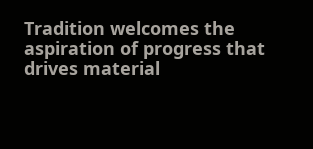Tradition welcomes the aspiration of progress that drives material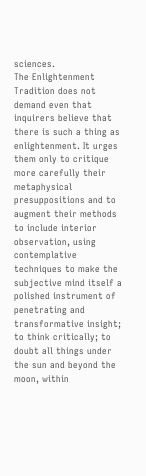sciences.
The Enlightenment Tradition does not demand even that inquirers believe that there is such a thing as enlightenment. It urges them only to critique more carefully their metaphysical presuppositions and to augment their methods to include interior observation, using contemplative techniques to make the subjective mind itself a polished instrument of penetrating and transformative insight; to think critically; to doubt all things under the sun and beyond the moon, within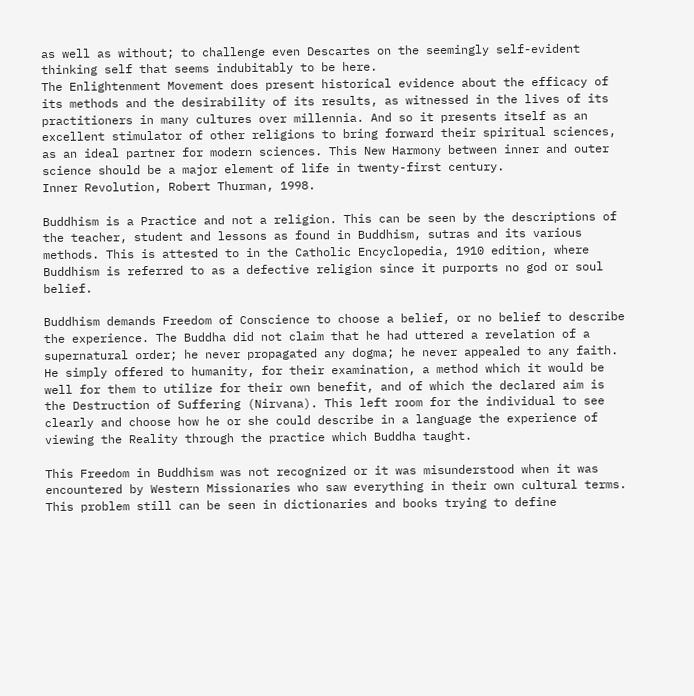as well as without; to challenge even Descartes on the seemingly self-evident thinking self that seems indubitably to be here.
The Enlightenment Movement does present historical evidence about the efficacy of its methods and the desirability of its results, as witnessed in the lives of its practitioners in many cultures over millennia. And so it presents itself as an excellent stimulator of other religions to bring forward their spiritual sciences, as an ideal partner for modern sciences. This New Harmony between inner and outer science should be a major element of life in twenty-first century.
Inner Revolution, Robert Thurman, 1998.

Buddhism is a Practice and not a religion. This can be seen by the descriptions of the teacher, student and lessons as found in Buddhism, sutras and its various methods. This is attested to in the Catholic Encyclopedia, 1910 edition, where Buddhism is referred to as a defective religion since it purports no god or soul belief.

Buddhism demands Freedom of Conscience to choose a belief, or no belief to describe the experience. The Buddha did not claim that he had uttered a revelation of a supernatural order; he never propagated any dogma; he never appealed to any faith. He simply offered to humanity, for their examination, a method which it would be well for them to utilize for their own benefit, and of which the declared aim is the Destruction of Suffering (Nirvana). This left room for the individual to see clearly and choose how he or she could describe in a language the experience of viewing the Reality through the practice which Buddha taught.

This Freedom in Buddhism was not recognized or it was misunderstood when it was encountered by Western Missionaries who saw everything in their own cultural terms. This problem still can be seen in dictionaries and books trying to define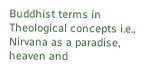Buddhist terms in Theological concepts i.e., Nirvana as a paradise, heaven and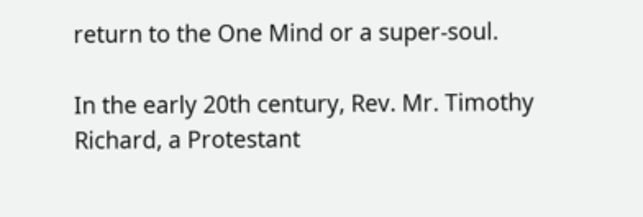return to the One Mind or a super-soul.

In the early 20th century, Rev. Mr. Timothy Richard, a Protestant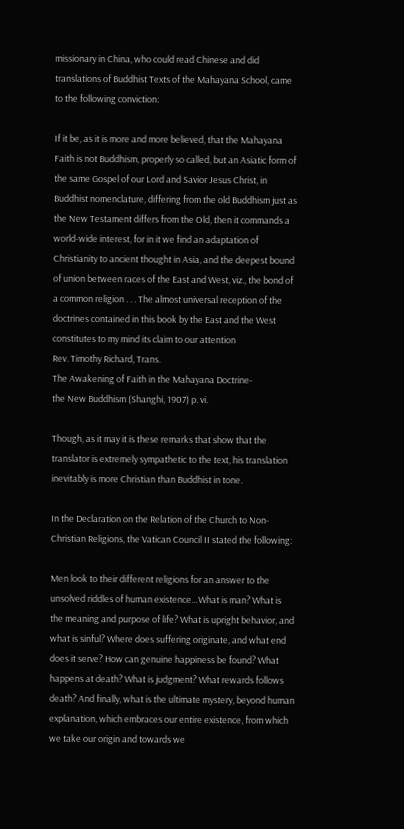missionary in China, who could read Chinese and did translations of Buddhist Texts of the Mahayana School, came to the following conviction:

If it be, as it is more and more believed, that the Mahayana Faith is not Buddhism, properly so called, but an Asiatic form of the same Gospel of our Lord and Savior Jesus Christ, in Buddhist nomenclature, differing from the old Buddhism just as the New Testament differs from the Old, then it commands a world-wide interest, for in it we find an adaptation of Christianity to ancient thought in Asia, and the deepest bound of union between races of the East and West, viz., the bond of a common religion . . . The almost universal reception of the doctrines contained in this book by the East and the West constitutes to my mind its claim to our attention
Rev. Timothy Richard, Trans.
The Awakening of Faith in the Mahayana Doctrine-
the New Buddhism (Shanghi, 1907) p. vi.

Though, as it may it is these remarks that show that the translator is extremely sympathetic to the text, his translation inevitably is more Christian than Buddhist in tone.

In the Declaration on the Relation of the Church to Non-Christian Religions, the Vatican Council II stated the following:

Men look to their different religions for an answer to the unsolved riddles of human existence…What is man? What is the meaning and purpose of life? What is upright behavior, and what is sinful? Where does suffering originate, and what end does it serve? How can genuine happiness be found? What happens at death? What is judgment? What rewards follows death? And finally, what is the ultimate mystery, beyond human explanation, which embraces our entire existence, from which we take our origin and towards we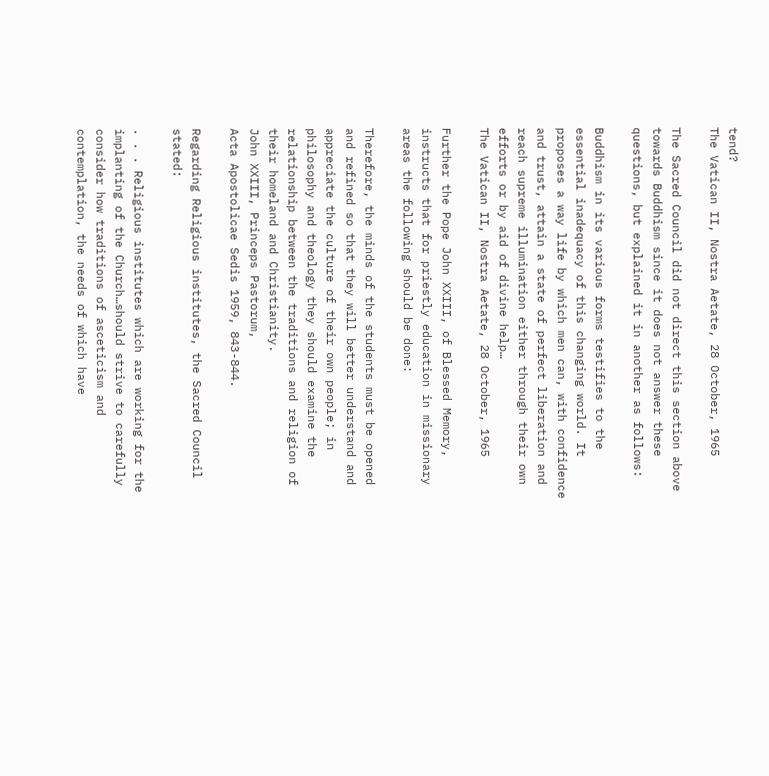tend?
The Vatican II, Nostra Aetate, 28 October, 1965

The Sacred Council did not direct this section above towards Buddhism since it does not answer these questions, but explained it in another as follows:

Buddhism in its various forms testifies to the essential inadequacy of this changing world. It proposes a way life by which men can, with confidence and trust, attain a state of perfect liberation and reach supreme illumination either through their own efforts or by aid of divine help…
The Vatican II, Nostra Aetate, 28 October, 1965

Further the Pope John XXIII, of Blessed Memory, instructs that for priestly education in missionary areas the following should be done:

Therefore, the minds of the students must be opened and refined so that they will better understand and appreciate the culture of their own people; in philosophy and theology they should examine the relationship between the traditions and religion of their homeland and Christianity.
John XXIII, Princeps Pastorum,
Acta Apostolicae Sedis 1959, 843-844.

Regarding Religious institutes, the Sacred Council stated:

. . . Religious institutes which are working for the implanting of the Church…should strive to carefully consider how traditions of asceticism and contemplation, the needs of which have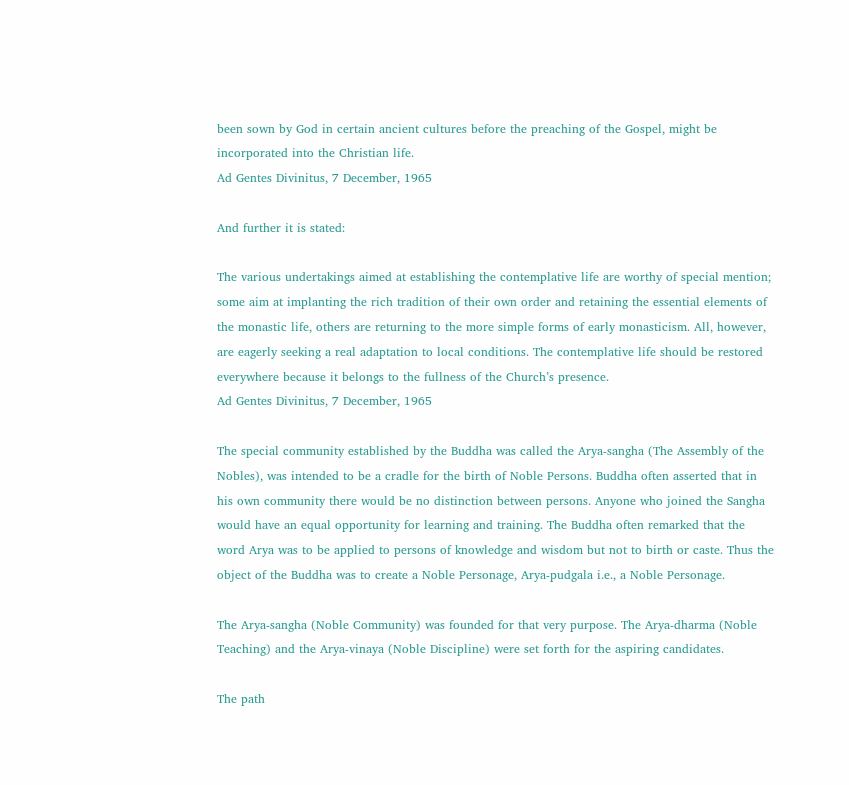been sown by God in certain ancient cultures before the preaching of the Gospel, might be incorporated into the Christian life.
Ad Gentes Divinitus, 7 December, 1965

And further it is stated:

The various undertakings aimed at establishing the contemplative life are worthy of special mention; some aim at implanting the rich tradition of their own order and retaining the essential elements of the monastic life, others are returning to the more simple forms of early monasticism. All, however, are eagerly seeking a real adaptation to local conditions. The contemplative life should be restored everywhere because it belongs to the fullness of the Church’s presence.
Ad Gentes Divinitus, 7 December, 1965

The special community established by the Buddha was called the Arya-sangha (The Assembly of the Nobles), was intended to be a cradle for the birth of Noble Persons. Buddha often asserted that in his own community there would be no distinction between persons. Anyone who joined the Sangha would have an equal opportunity for learning and training. The Buddha often remarked that the word Arya was to be applied to persons of knowledge and wisdom but not to birth or caste. Thus the object of the Buddha was to create a Noble Personage, Arya-pudgala i.e., a Noble Personage.

The Arya-sangha (Noble Community) was founded for that very purpose. The Arya-dharma (Noble Teaching) and the Arya-vinaya (Noble Discipline) were set forth for the aspiring candidates.

The path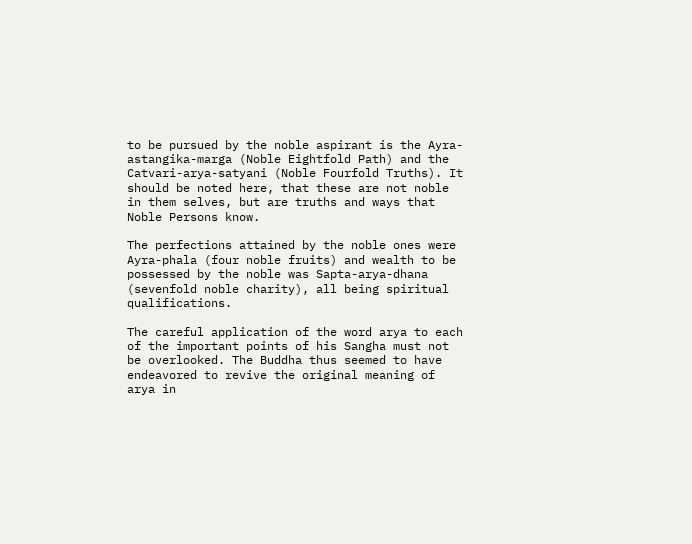to be pursued by the noble aspirant is the Ayra-astangika-marga (Noble Eightfold Path) and the Catvari-arya-satyani (Noble Fourfold Truths). It should be noted here, that these are not noble in them selves, but are truths and ways that Noble Persons know.

The perfections attained by the noble ones were Ayra-phala (four noble fruits) and wealth to be possessed by the noble was Sapta-arya-dhana (sevenfold noble charity), all being spiritual qualifications.

The careful application of the word arya to each of the important points of his Sangha must not be overlooked. The Buddha thus seemed to have endeavored to revive the original meaning of arya in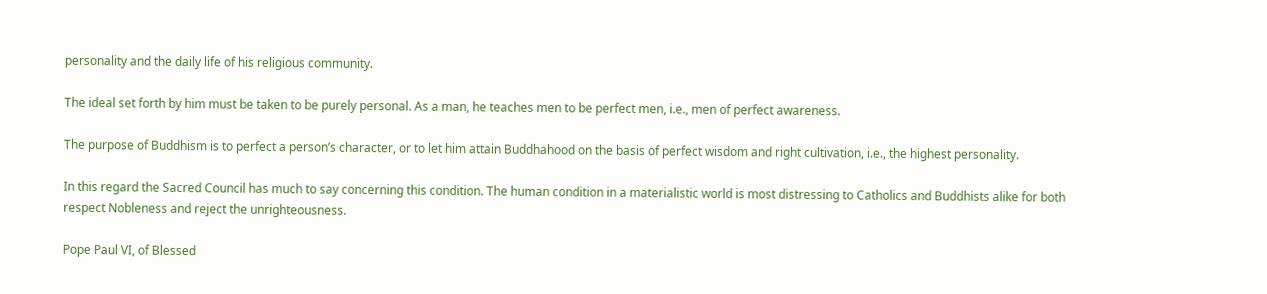personality and the daily life of his religious community.

The ideal set forth by him must be taken to be purely personal. As a man, he teaches men to be perfect men, i.e., men of perfect awareness.

The purpose of Buddhism is to perfect a person’s character, or to let him attain Buddhahood on the basis of perfect wisdom and right cultivation, i.e., the highest personality.

In this regard the Sacred Council has much to say concerning this condition. The human condition in a materialistic world is most distressing to Catholics and Buddhists alike for both respect Nobleness and reject the unrighteousness.

Pope Paul VI, of Blessed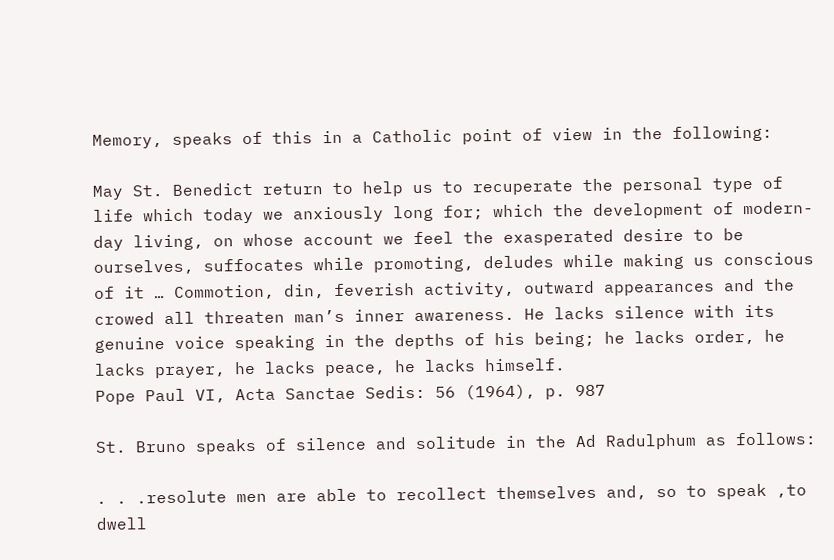Memory, speaks of this in a Catholic point of view in the following:

May St. Benedict return to help us to recuperate the personal type of life which today we anxiously long for; which the development of modern-day living, on whose account we feel the exasperated desire to be ourselves, suffocates while promoting, deludes while making us conscious of it … Commotion, din, feverish activity, outward appearances and the crowed all threaten man’s inner awareness. He lacks silence with its genuine voice speaking in the depths of his being; he lacks order, he lacks prayer, he lacks peace, he lacks himself.
Pope Paul VI, Acta Sanctae Sedis: 56 (1964), p. 987

St. Bruno speaks of silence and solitude in the Ad Radulphum as follows:

. . .resolute men are able to recollect themselves and, so to speak ,to dwell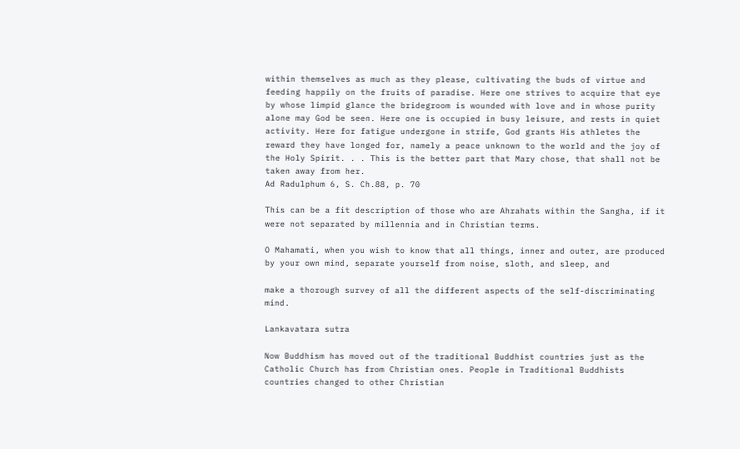within themselves as much as they please, cultivating the buds of virtue and feeding happily on the fruits of paradise. Here one strives to acquire that eye by whose limpid glance the bridegroom is wounded with love and in whose purity alone may God be seen. Here one is occupied in busy leisure, and rests in quiet activity. Here for fatigue undergone in strife, God grants His athletes the reward they have longed for, namely a peace unknown to the world and the joy of the Holy Spirit. . . This is the better part that Mary chose, that shall not be taken away from her.
Ad Radulphum 6, S. Ch.88, p. 70

This can be a fit description of those who are Ahrahats within the Sangha, if it were not separated by millennia and in Christian terms.

O Mahamati, when you wish to know that all things, inner and outer, are produced by your own mind, separate yourself from noise, sloth, and sleep, and

make a thorough survey of all the different aspects of the self-discriminating mind.

Lankavatara sutra

Now Buddhism has moved out of the traditional Buddhist countries just as the Catholic Church has from Christian ones. People in Traditional Buddhists countries changed to other Christian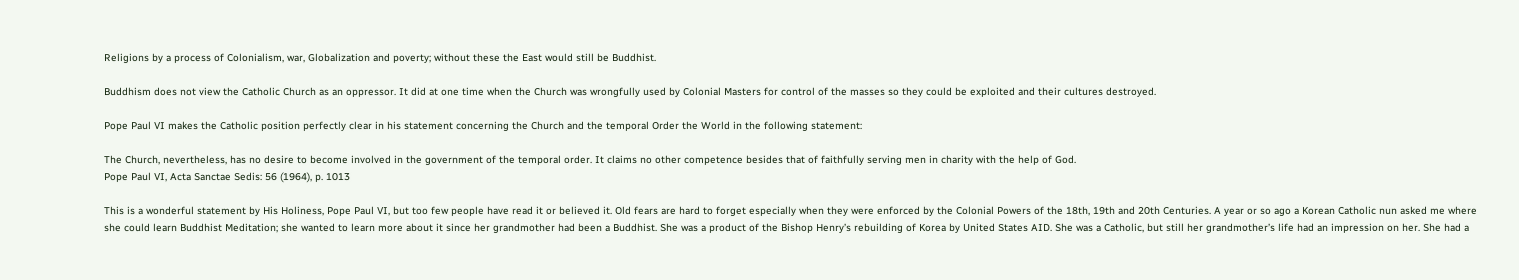Religions by a process of Colonialism, war, Globalization and poverty; without these the East would still be Buddhist.

Buddhism does not view the Catholic Church as an oppressor. It did at one time when the Church was wrongfully used by Colonial Masters for control of the masses so they could be exploited and their cultures destroyed.

Pope Paul VI makes the Catholic position perfectly clear in his statement concerning the Church and the temporal Order the World in the following statement:

The Church, nevertheless, has no desire to become involved in the government of the temporal order. It claims no other competence besides that of faithfully serving men in charity with the help of God.
Pope Paul VI, Acta Sanctae Sedis: 56 (1964), p. 1013

This is a wonderful statement by His Holiness, Pope Paul VI, but too few people have read it or believed it. Old fears are hard to forget especially when they were enforced by the Colonial Powers of the 18th, 19th and 20th Centuries. A year or so ago a Korean Catholic nun asked me where she could learn Buddhist Meditation; she wanted to learn more about it since her grandmother had been a Buddhist. She was a product of the Bishop Henry’s rebuilding of Korea by United States AID. She was a Catholic, but still her grandmother’s life had an impression on her. She had a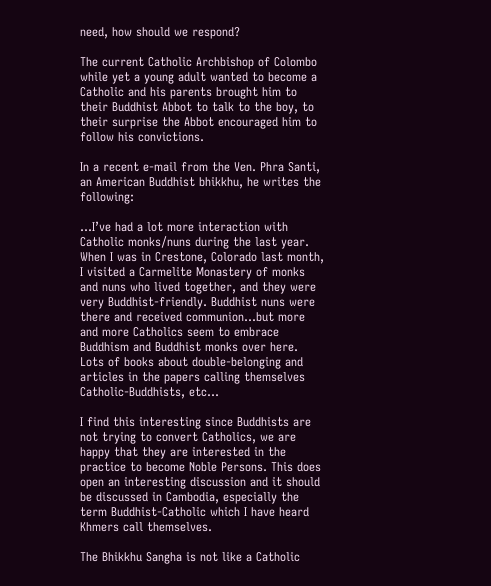need, how should we respond?

The current Catholic Archbishop of Colombo while yet a young adult wanted to become a Catholic and his parents brought him to their Buddhist Abbot to talk to the boy, to their surprise the Abbot encouraged him to follow his convictions.

In a recent e-mail from the Ven. Phra Santi, an American Buddhist bhikkhu, he writes the following:

…I’ve had a lot more interaction with Catholic monks/nuns during the last year. When I was in Crestone, Colorado last month, I visited a Carmelite Monastery of monks and nuns who lived together, and they were very Buddhist-friendly. Buddhist nuns were there and received communion…but more and more Catholics seem to embrace Buddhism and Buddhist monks over here. Lots of books about double-belonging and articles in the papers calling themselves Catholic-Buddhists, etc…

I find this interesting since Buddhists are not trying to convert Catholics, we are happy that they are interested in the practice to become Noble Persons. This does open an interesting discussion and it should be discussed in Cambodia, especially the term Buddhist-Catholic which I have heard Khmers call themselves.

The Bhikkhu Sangha is not like a Catholic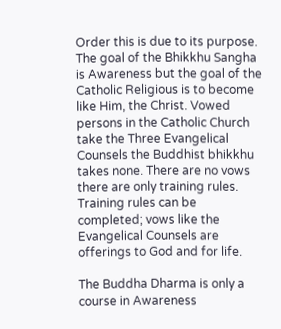Order this is due to its purpose. The goal of the Bhikkhu Sangha is Awareness but the goal of the Catholic Religious is to become like Him, the Christ. Vowed persons in the Catholic Church take the Three Evangelical Counsels the Buddhist bhikkhu takes none. There are no vows there are only training rules. Training rules can be completed; vows like the Evangelical Counsels are offerings to God and for life.

The Buddha Dharma is only a course in Awareness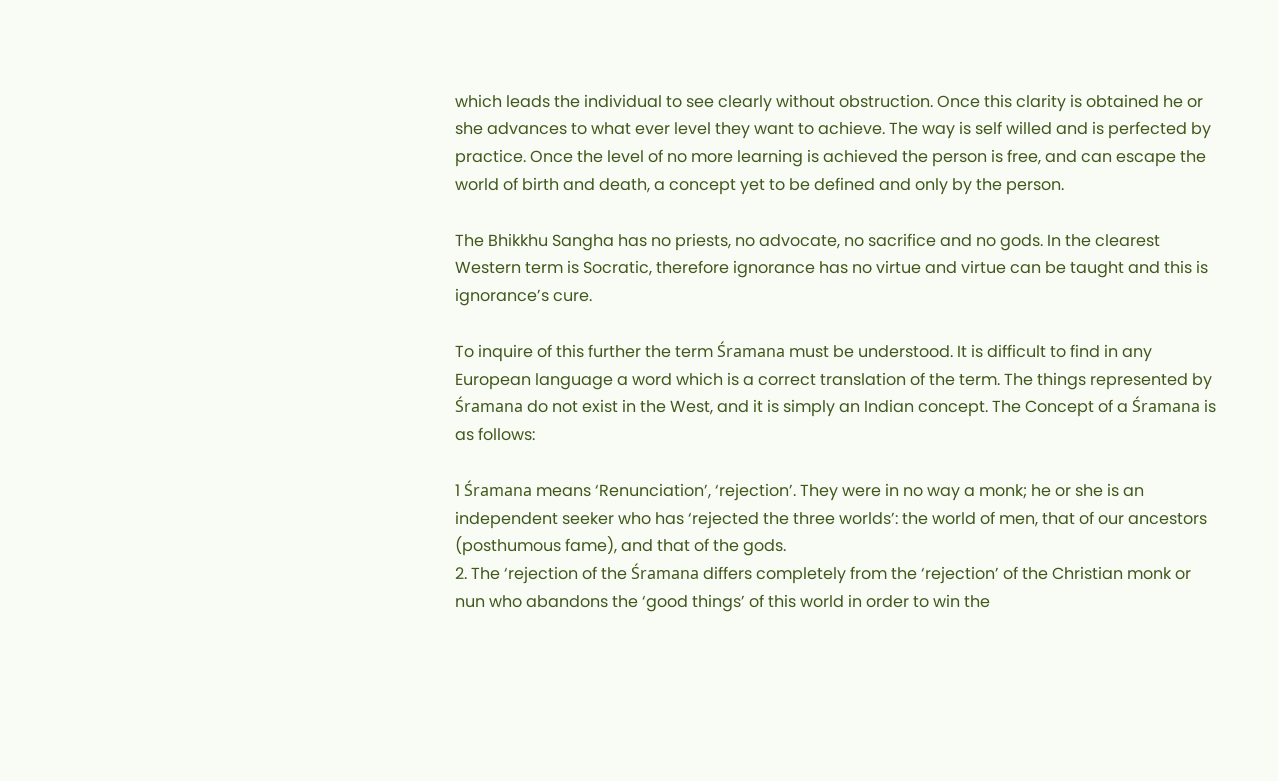which leads the individual to see clearly without obstruction. Once this clarity is obtained he or she advances to what ever level they want to achieve. The way is self willed and is perfected by practice. Once the level of no more learning is achieved the person is free, and can escape the world of birth and death, a concept yet to be defined and only by the person.

The Bhikkhu Sangha has no priests, no advocate, no sacrifice and no gods. In the clearest Western term is Socratic, therefore ignorance has no virtue and virtue can be taught and this is ignorance’s cure.

To inquire of this further the term Śramana must be understood. It is difficult to find in any European language a word which is a correct translation of the term. The things represented by Śramana do not exist in the West, and it is simply an Indian concept. The Concept of a Śramana is as follows:

1 Śramana means ‘Renunciation’, ‘rejection’. They were in no way a monk; he or she is an independent seeker who has ‘rejected the three worlds’: the world of men, that of our ancestors (posthumous fame), and that of the gods.
2. The ‘rejection of the Śramana differs completely from the ‘rejection’ of the Christian monk or nun who abandons the ‘good things’ of this world in order to win the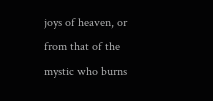joys of heaven, or from that of the mystic who burns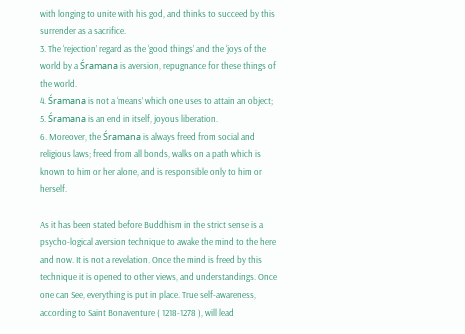with longing to unite with his god, and thinks to succeed by this surrender as a sacrifice.
3. The ‘rejection’ regard as the ‘good things’ and the ‘joys of the world by a Śramana is aversion, repugnance for these things of the world.
4. Śramana is not a ‘means’ which one uses to attain an object;
5. Śramana is an end in itself, joyous liberation.
6. Moreover, the Śramana is always freed from social and religious laws; freed from all bonds, walks on a path which is known to him or her alone, and is responsible only to him or herself.

As it has been stated before Buddhism in the strict sense is a psycho-logical aversion technique to awake the mind to the here and now. It is not a revelation. Once the mind is freed by this technique it is opened to other views, and understandings. Once one can See, everything is put in place. True self-awareness, according to Saint Bonaventure ( 1218-1278 ), will lead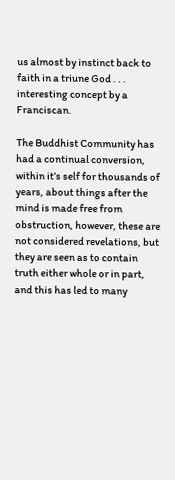us almost by instinct back to faith in a triune God . . . interesting concept by a Franciscan.

The Buddhist Community has had a continual conversion, within it’s self for thousands of years, about things after the mind is made free from obstruction, however, these are not considered revelations, but they are seen as to contain truth either whole or in part, and this has led to many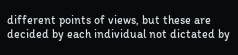different points of views, but these are decided by each individual not dictated by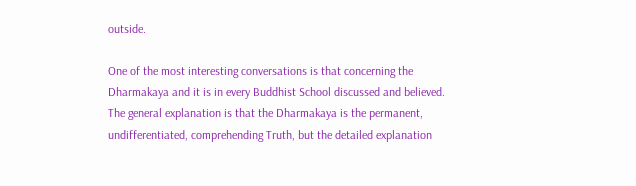outside.

One of the most interesting conversations is that concerning the Dharmakaya and it is in every Buddhist School discussed and believed. The general explanation is that the Dharmakaya is the permanent, undifferentiated, comprehending Truth, but the detailed explanation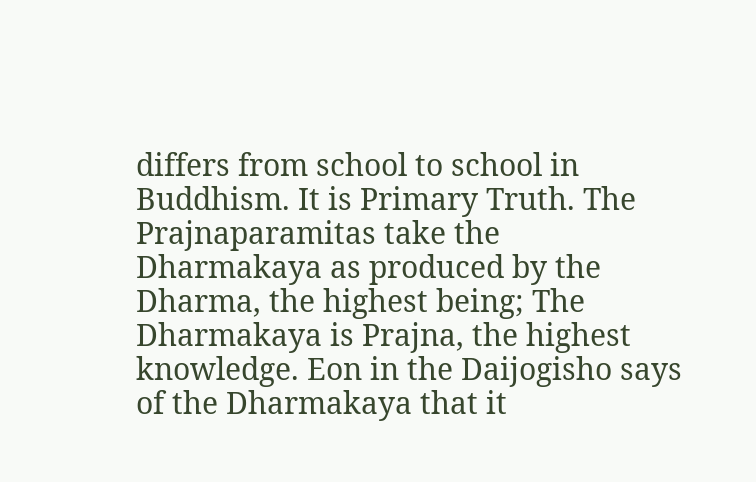differs from school to school in Buddhism. It is Primary Truth. The Prajnaparamitas take the Dharmakaya as produced by the Dharma, the highest being; The Dharmakaya is Prajna, the highest knowledge. Eon in the Daijogisho says of the Dharmakaya that it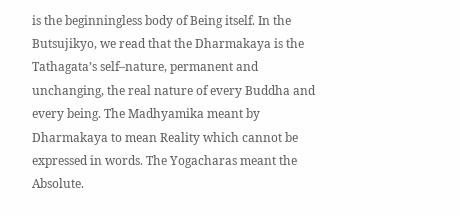is the beginningless body of Being itself. In the Butsujikyo, we read that the Dharmakaya is the Tathagata’s self–nature, permanent and unchanging, the real nature of every Buddha and every being. The Madhyamika meant by Dharmakaya to mean Reality which cannot be expressed in words. The Yogacharas meant the Absolute.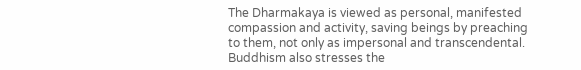The Dharmakaya is viewed as personal, manifested compassion and activity, saving beings by preaching to them, not only as impersonal and transcendental. Buddhism also stresses the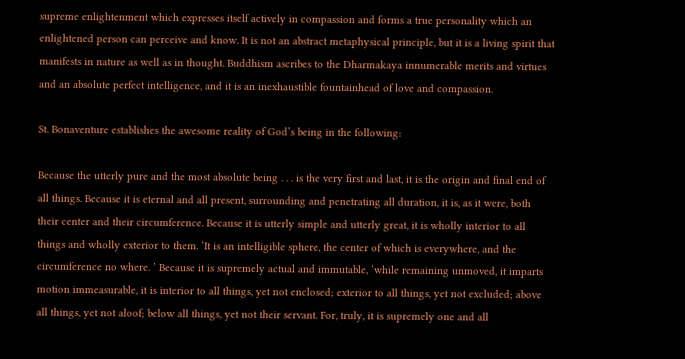supreme enlightenment which expresses itself actively in compassion and forms a true personality which an enlightened person can perceive and know. It is not an abstract metaphysical principle, but it is a living spirit that manifests in nature as well as in thought. Buddhism ascribes to the Dharmakaya innumerable merits and virtues and an absolute perfect intelligence, and it is an inexhaustible fountainhead of love and compassion.

St. Bonaventure establishes the awesome reality of God’s being in the following:

Because the utterly pure and the most absolute being . . . is the very first and last, it is the origin and final end of all things. Because it is eternal and all present, surrounding and penetrating all duration, it is, as it were, both their center and their circumference. Because it is utterly simple and utterly great, it is wholly interior to all things and wholly exterior to them. ‘It is an intelligible sphere, the center of which is everywhere, and the circumference no where. ’ Because it is supremely actual and immutable, ‘while remaining unmoved, it imparts motion immeasurable, it is interior to all things, yet not enclosed; exterior to all things, yet not excluded; above all things, yet not aloof; below all things, yet not their servant. For, truly, it is supremely one and all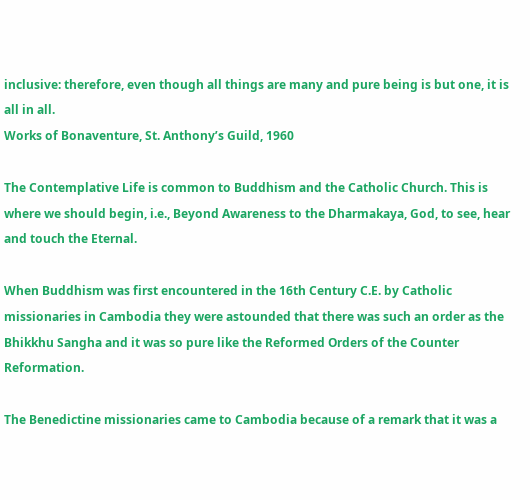inclusive: therefore, even though all things are many and pure being is but one, it is all in all.
Works of Bonaventure, St. Anthony’s Guild, 1960

The Contemplative Life is common to Buddhism and the Catholic Church. This is where we should begin, i.e., Beyond Awareness to the Dharmakaya, God, to see, hear and touch the Eternal.

When Buddhism was first encountered in the 16th Century C.E. by Catholic missionaries in Cambodia they were astounded that there was such an order as the Bhikkhu Sangha and it was so pure like the Reformed Orders of the Counter Reformation.

The Benedictine missionaries came to Cambodia because of a remark that it was a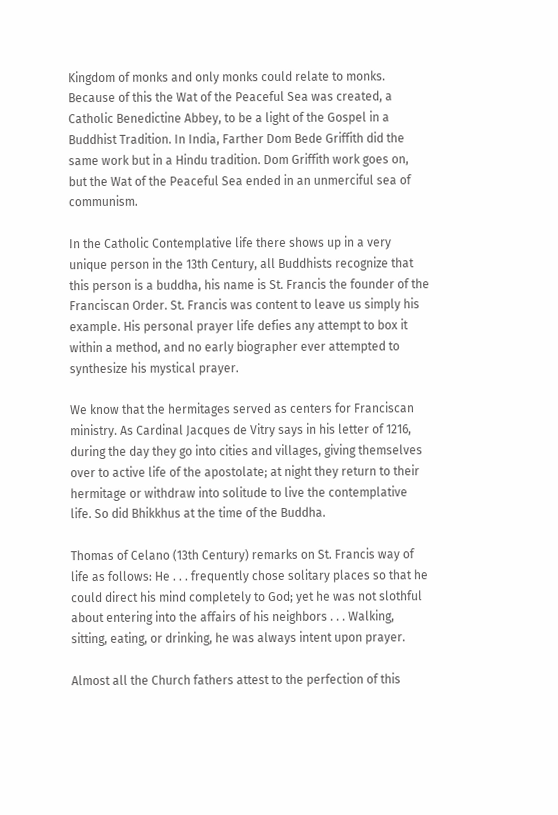Kingdom of monks and only monks could relate to monks. Because of this the Wat of the Peaceful Sea was created, a Catholic Benedictine Abbey, to be a light of the Gospel in a Buddhist Tradition. In India, Farther Dom Bede Griffith did the same work but in a Hindu tradition. Dom Griffith work goes on, but the Wat of the Peaceful Sea ended in an unmerciful sea of communism.

In the Catholic Contemplative life there shows up in a very unique person in the 13th Century, all Buddhists recognize that this person is a buddha, his name is St. Francis the founder of the Franciscan Order. St. Francis was content to leave us simply his example. His personal prayer life defies any attempt to box it within a method, and no early biographer ever attempted to synthesize his mystical prayer.

We know that the hermitages served as centers for Franciscan ministry. As Cardinal Jacques de Vitry says in his letter of 1216, during the day they go into cities and villages, giving themselves over to active life of the apostolate; at night they return to their hermitage or withdraw into solitude to live the contemplative life. So did Bhikkhus at the time of the Buddha.

Thomas of Celano (13th Century) remarks on St. Francis way of life as follows: He . . . frequently chose solitary places so that he could direct his mind completely to God; yet he was not slothful about entering into the affairs of his neighbors . . . Walking, sitting, eating, or drinking, he was always intent upon prayer.

Almost all the Church fathers attest to the perfection of this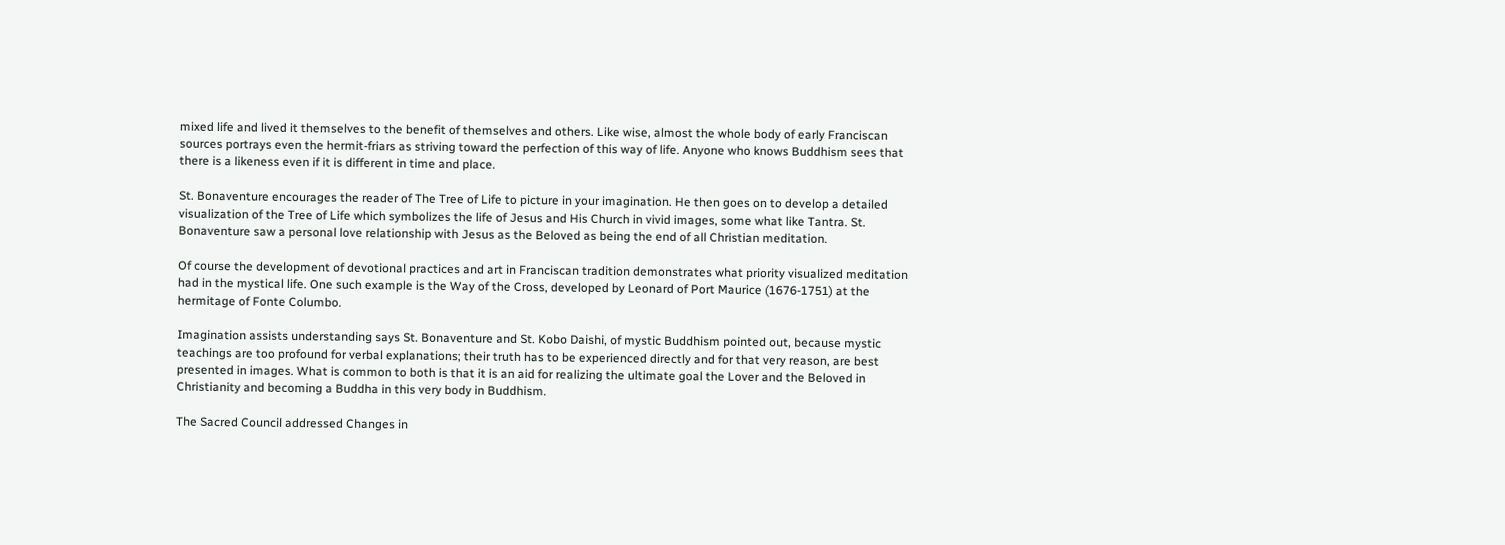mixed life and lived it themselves to the benefit of themselves and others. Like wise, almost the whole body of early Franciscan sources portrays even the hermit-friars as striving toward the perfection of this way of life. Anyone who knows Buddhism sees that there is a likeness even if it is different in time and place.

St. Bonaventure encourages the reader of The Tree of Life to picture in your imagination. He then goes on to develop a detailed visualization of the Tree of Life which symbolizes the life of Jesus and His Church in vivid images, some what like Tantra. St. Bonaventure saw a personal love relationship with Jesus as the Beloved as being the end of all Christian meditation.

Of course the development of devotional practices and art in Franciscan tradition demonstrates what priority visualized meditation had in the mystical life. One such example is the Way of the Cross, developed by Leonard of Port Maurice (1676-1751) at the hermitage of Fonte Columbo.

Imagination assists understanding says St. Bonaventure and St. Kobo Daishi, of mystic Buddhism pointed out, because mystic teachings are too profound for verbal explanations; their truth has to be experienced directly and for that very reason, are best presented in images. What is common to both is that it is an aid for realizing the ultimate goal the Lover and the Beloved in Christianity and becoming a Buddha in this very body in Buddhism.

The Sacred Council addressed Changes in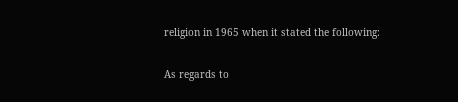religion in 1965 when it stated the following:

As regards to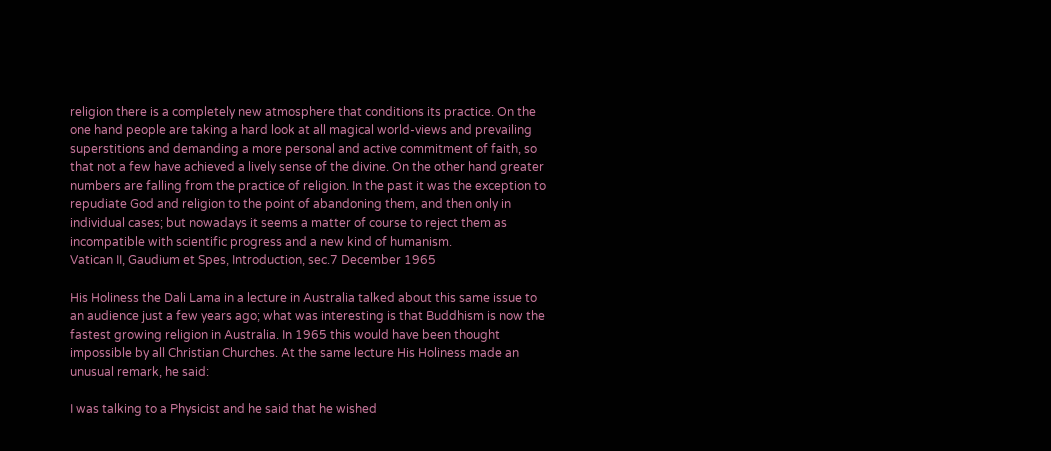religion there is a completely new atmosphere that conditions its practice. On the one hand people are taking a hard look at all magical world-views and prevailing superstitions and demanding a more personal and active commitment of faith, so that not a few have achieved a lively sense of the divine. On the other hand greater numbers are falling from the practice of religion. In the past it was the exception to repudiate God and religion to the point of abandoning them, and then only in individual cases; but nowadays it seems a matter of course to reject them as incompatible with scientific progress and a new kind of humanism.
Vatican II, Gaudium et Spes, Introduction, sec.7 December 1965

His Holiness the Dali Lama in a lecture in Australia talked about this same issue to an audience just a few years ago; what was interesting is that Buddhism is now the fastest growing religion in Australia. In 1965 this would have been thought impossible by all Christian Churches. At the same lecture His Holiness made an unusual remark, he said:

I was talking to a Physicist and he said that he wished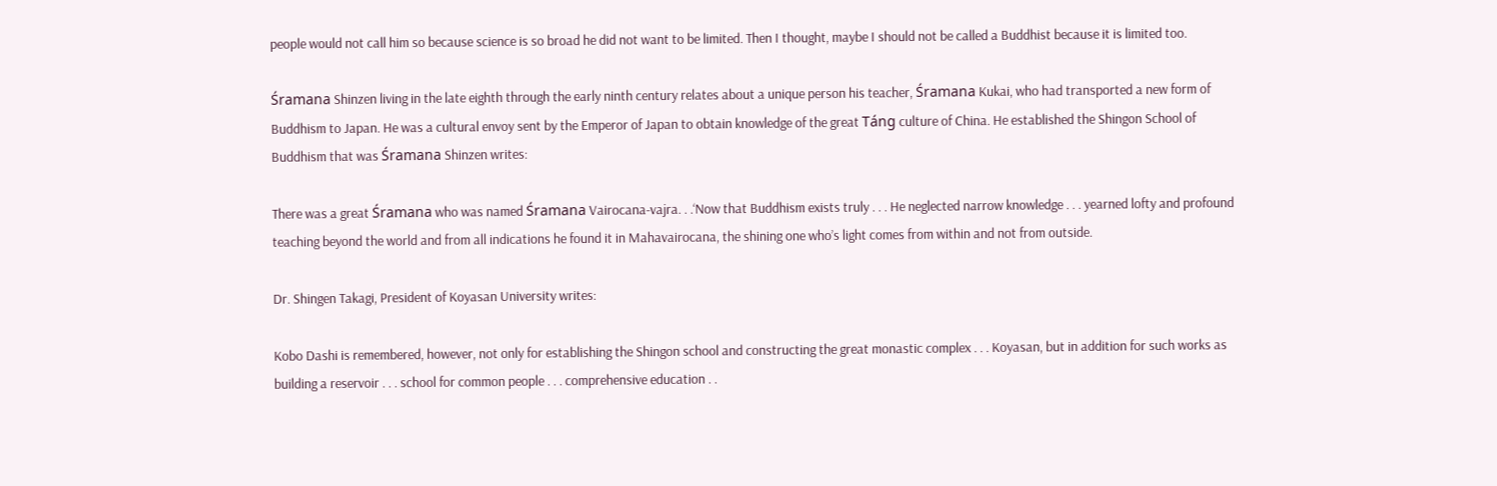people would not call him so because science is so broad he did not want to be limited. Then I thought, maybe I should not be called a Buddhist because it is limited too.

Śramana Shinzen living in the late eighth through the early ninth century relates about a unique person his teacher, Śramana Kukai, who had transported a new form of Buddhism to Japan. He was a cultural envoy sent by the Emperor of Japan to obtain knowledge of the great Táng culture of China. He established the Shingon School of Buddhism that was Śramana Shinzen writes:

There was a great Śramana who was named Śramana Vairocana-vajra. . .‘Now that Buddhism exists truly . . . He neglected narrow knowledge . . . yearned lofty and profound teaching beyond the world and from all indications he found it in Mahavairocana, the shining one who’s light comes from within and not from outside.

Dr. Shingen Takagi, President of Koyasan University writes:

Kobo Dashi is remembered, however, not only for establishing the Shingon school and constructing the great monastic complex . . . Koyasan, but in addition for such works as building a reservoir . . . school for common people . . . comprehensive education . .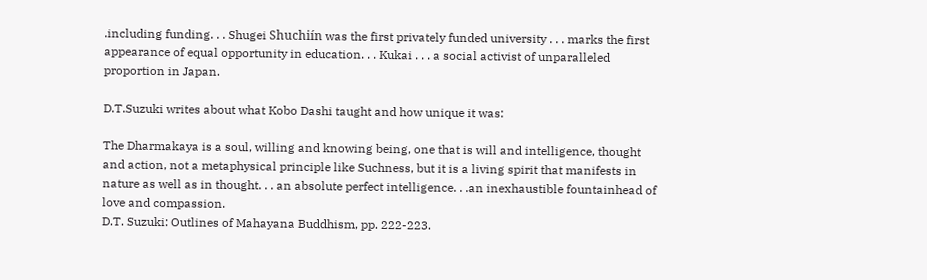.including funding. . . Shugei Shuchiín was the first privately funded university . . . marks the first appearance of equal opportunity in education. . . Kukai . . . a social activist of unparalleled proportion in Japan.

D.T.Suzuki writes about what Kobo Dashi taught and how unique it was:

The Dharmakaya is a soul, willing and knowing being, one that is will and intelligence, thought and action, not a metaphysical principle like Suchness, but it is a living spirit that manifests in nature as well as in thought. . . an absolute perfect intelligence. . .an inexhaustible fountainhead of love and compassion.
D.T. Suzuki: Outlines of Mahayana Buddhism, pp. 222-223.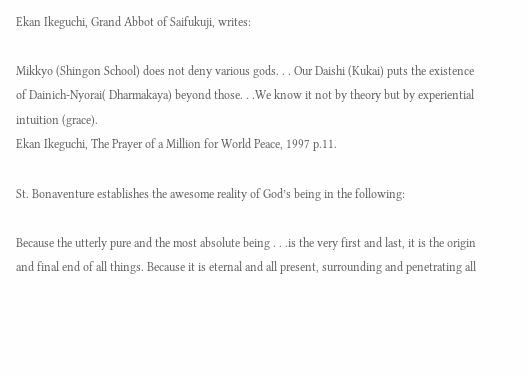Ekan Ikeguchi, Grand Abbot of Saifukuji, writes:

Mikkyo (Shingon School) does not deny various gods. . . Our Daishi (Kukai) puts the existence of Dainich-Nyorai( Dharmakaya) beyond those. . .We know it not by theory but by experiential intuition (grace).
Ekan Ikeguchi, The Prayer of a Million for World Peace, 1997 p.11.

St. Bonaventure establishes the awesome reality of God’s being in the following:

Because the utterly pure and the most absolute being . . .is the very first and last, it is the origin and final end of all things. Because it is eternal and all present, surrounding and penetrating all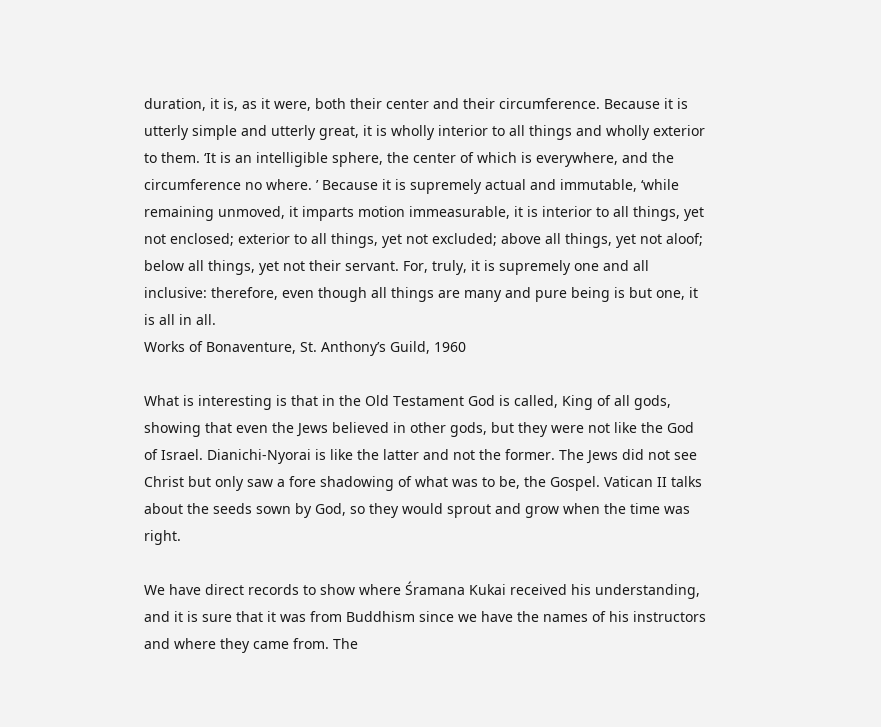duration, it is, as it were, both their center and their circumference. Because it is utterly simple and utterly great, it is wholly interior to all things and wholly exterior to them. ‘It is an intelligible sphere, the center of which is everywhere, and the circumference no where. ’ Because it is supremely actual and immutable, ‘while remaining unmoved, it imparts motion immeasurable, it is interior to all things, yet not enclosed; exterior to all things, yet not excluded; above all things, yet not aloof; below all things, yet not their servant. For, truly, it is supremely one and all inclusive: therefore, even though all things are many and pure being is but one, it is all in all.
Works of Bonaventure, St. Anthony’s Guild, 1960

What is interesting is that in the Old Testament God is called, King of all gods, showing that even the Jews believed in other gods, but they were not like the God of Israel. Dianichi-Nyorai is like the latter and not the former. The Jews did not see Christ but only saw a fore shadowing of what was to be, the Gospel. Vatican II talks about the seeds sown by God, so they would sprout and grow when the time was right.

We have direct records to show where Śramana Kukai received his understanding, and it is sure that it was from Buddhism since we have the names of his instructors and where they came from. The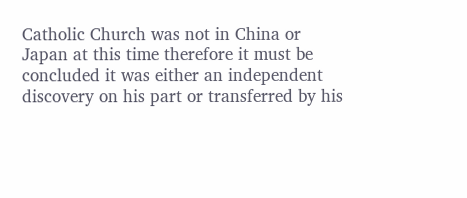Catholic Church was not in China or Japan at this time therefore it must be concluded it was either an independent discovery on his part or transferred by his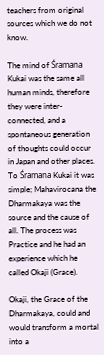teachers from original sources which we do not know.

The mind of Śramana Kukai was the same all human minds, therefore they were inter-connected, and a spontaneous generation of thoughts could occur in Japan and other places. To Śramana Kukai it was simple; Mahavirocana the Dharmakaya was the source and the cause of all. The process was Practice and he had an experience which he called Okaji (Grace).

Okaji, the Grace of the Dharmakaya, could and would transform a mortal into a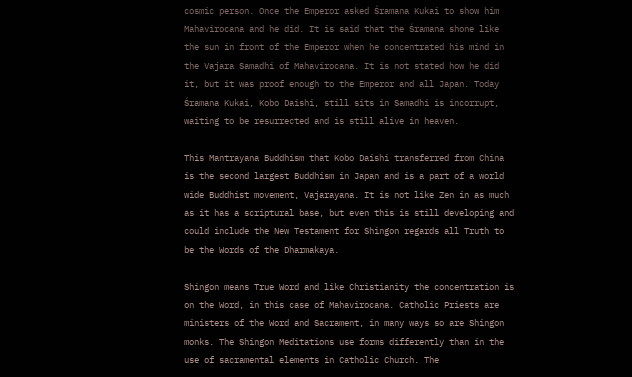cosmic person. Once the Emperor asked Śramana Kukai to show him Mahavirocana and he did. It is said that the Śramana shone like the sun in front of the Emperor when he concentrated his mind in the Vajara Samadhi of Mahavirocana. It is not stated how he did it, but it was proof enough to the Emperor and all Japan. Today Śramana Kukai, Kobo Daishi, still sits in Samadhi is incorrupt, waiting to be resurrected and is still alive in heaven.

This Mantrayana Buddhism that Kobo Daishi transferred from China is the second largest Buddhism in Japan and is a part of a world wide Buddhist movement, Vajarayana. It is not like Zen in as much as it has a scriptural base, but even this is still developing and could include the New Testament for Shingon regards all Truth to be the Words of the Dharmakaya.

Shingon means True Word and like Christianity the concentration is on the Word, in this case of Mahavirocana. Catholic Priests are ministers of the Word and Sacrament, in many ways so are Shingon monks. The Shingon Meditations use forms differently than in the use of sacramental elements in Catholic Church. The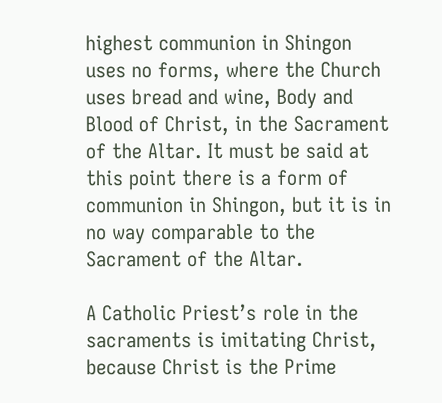highest communion in Shingon uses no forms, where the Church uses bread and wine, Body and Blood of Christ, in the Sacrament of the Altar. It must be said at this point there is a form of communion in Shingon, but it is in no way comparable to the Sacrament of the Altar.

A Catholic Priest’s role in the sacraments is imitating Christ, because Christ is the Prime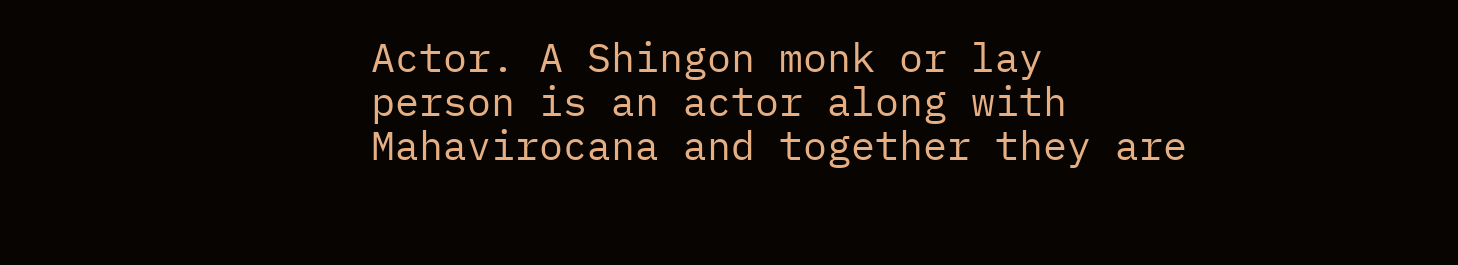Actor. A Shingon monk or lay person is an actor along with Mahavirocana and together they are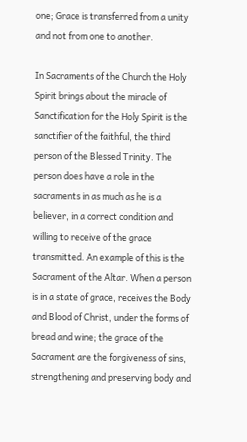one; Grace is transferred from a unity and not from one to another.

In Sacraments of the Church the Holy Spirit brings about the miracle of Sanctification for the Holy Spirit is the sanctifier of the faithful, the third person of the Blessed Trinity. The person does have a role in the sacraments in as much as he is a believer, in a correct condition and willing to receive of the grace transmitted. An example of this is the Sacrament of the Altar. When a person is in a state of grace, receives the Body and Blood of Christ, under the forms of bread and wine; the grace of the Sacrament are the forgiveness of sins, strengthening and preserving body and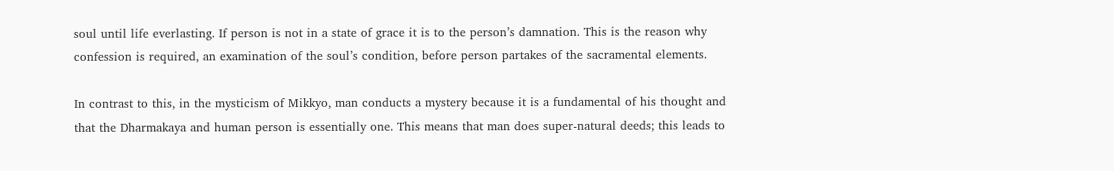soul until life everlasting. If person is not in a state of grace it is to the person’s damnation. This is the reason why confession is required, an examination of the soul’s condition, before person partakes of the sacramental elements.

In contrast to this, in the mysticism of Mikkyo, man conducts a mystery because it is a fundamental of his thought and that the Dharmakaya and human person is essentially one. This means that man does super-natural deeds; this leads to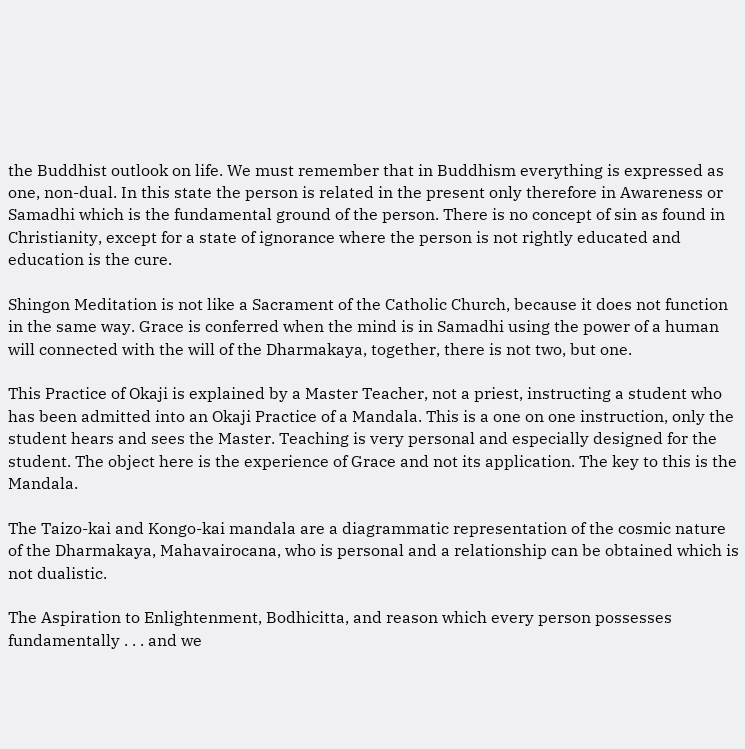the Buddhist outlook on life. We must remember that in Buddhism everything is expressed as one, non-dual. In this state the person is related in the present only therefore in Awareness or Samadhi which is the fundamental ground of the person. There is no concept of sin as found in Christianity, except for a state of ignorance where the person is not rightly educated and education is the cure.

Shingon Meditation is not like a Sacrament of the Catholic Church, because it does not function in the same way. Grace is conferred when the mind is in Samadhi using the power of a human will connected with the will of the Dharmakaya, together, there is not two, but one.

This Practice of Okaji is explained by a Master Teacher, not a priest, instructing a student who has been admitted into an Okaji Practice of a Mandala. This is a one on one instruction, only the student hears and sees the Master. Teaching is very personal and especially designed for the student. The object here is the experience of Grace and not its application. The key to this is the Mandala.

The Taizo-kai and Kongo-kai mandala are a diagrammatic representation of the cosmic nature of the Dharmakaya, Mahavairocana, who is personal and a relationship can be obtained which is not dualistic.

The Aspiration to Enlightenment, Bodhicitta, and reason which every person possesses fundamentally . . . and we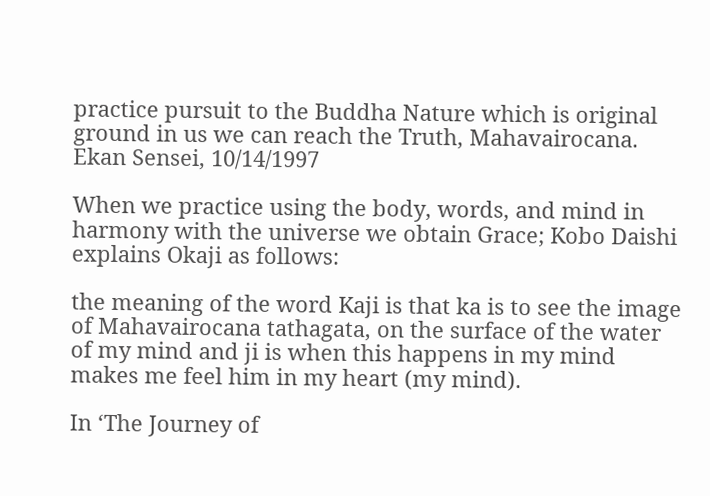practice pursuit to the Buddha Nature which is original ground in us we can reach the Truth, Mahavairocana.
Ekan Sensei, 10/14/1997

When we practice using the body, words, and mind in harmony with the universe we obtain Grace; Kobo Daishi explains Okaji as follows:

the meaning of the word Kaji is that ka is to see the image of Mahavairocana tathagata, on the surface of the water of my mind and ji is when this happens in my mind makes me feel him in my heart (my mind).

In ‘The Journey of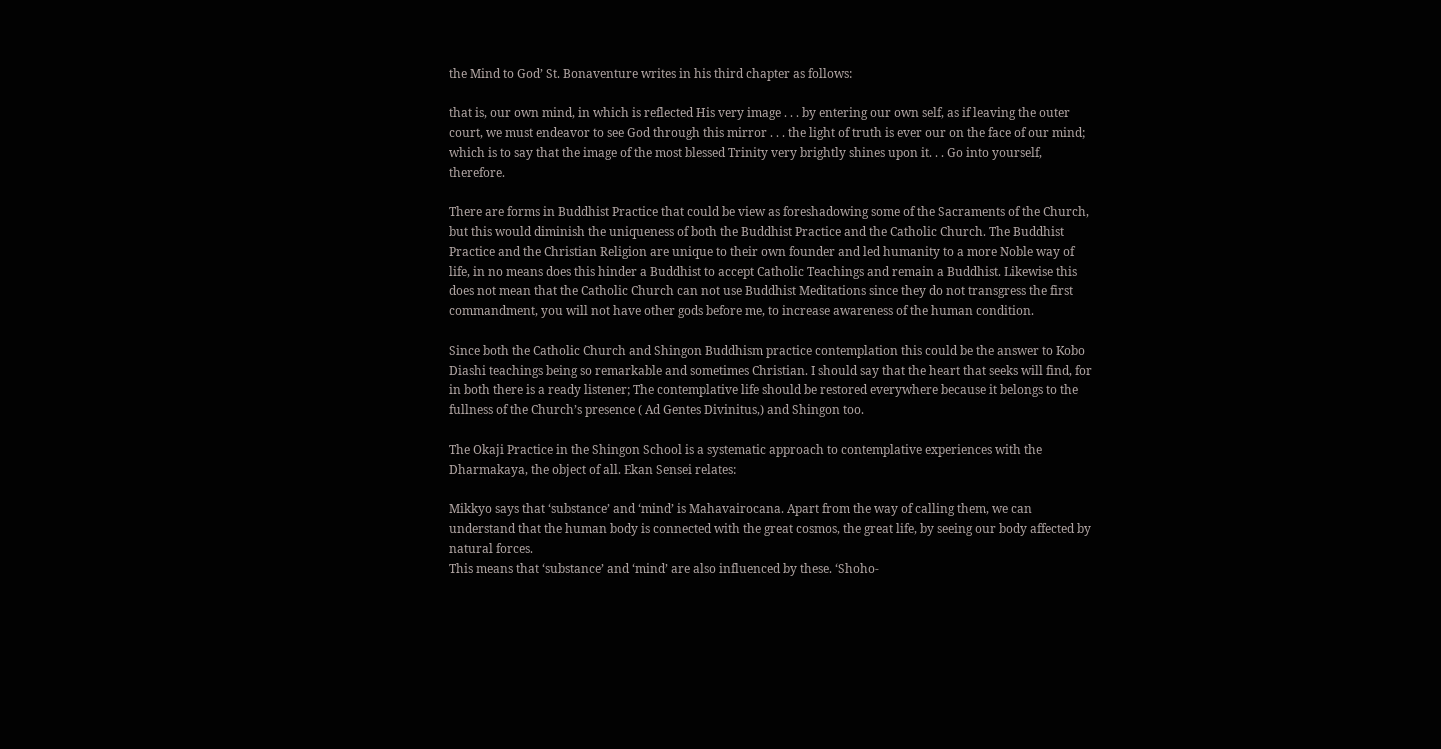the Mind to God’ St. Bonaventure writes in his third chapter as follows:

that is, our own mind, in which is reflected His very image . . . by entering our own self, as if leaving the outer court, we must endeavor to see God through this mirror . . . the light of truth is ever our on the face of our mind; which is to say that the image of the most blessed Trinity very brightly shines upon it. . . Go into yourself, therefore.

There are forms in Buddhist Practice that could be view as foreshadowing some of the Sacraments of the Church, but this would diminish the uniqueness of both the Buddhist Practice and the Catholic Church. The Buddhist Practice and the Christian Religion are unique to their own founder and led humanity to a more Noble way of life, in no means does this hinder a Buddhist to accept Catholic Teachings and remain a Buddhist. Likewise this does not mean that the Catholic Church can not use Buddhist Meditations since they do not transgress the first commandment, you will not have other gods before me, to increase awareness of the human condition.

Since both the Catholic Church and Shingon Buddhism practice contemplation this could be the answer to Kobo Diashi teachings being so remarkable and sometimes Christian. I should say that the heart that seeks will find, for in both there is a ready listener; The contemplative life should be restored everywhere because it belongs to the fullness of the Church’s presence ( Ad Gentes Divinitus,) and Shingon too.

The Okaji Practice in the Shingon School is a systematic approach to contemplative experiences with the Dharmakaya, the object of all. Ekan Sensei relates:

Mikkyo says that ‘substance’ and ‘mind’ is Mahavairocana. Apart from the way of calling them, we can understand that the human body is connected with the great cosmos, the great life, by seeing our body affected by natural forces.
This means that ‘substance’ and ‘mind’ are also influenced by these. ‘Shoho-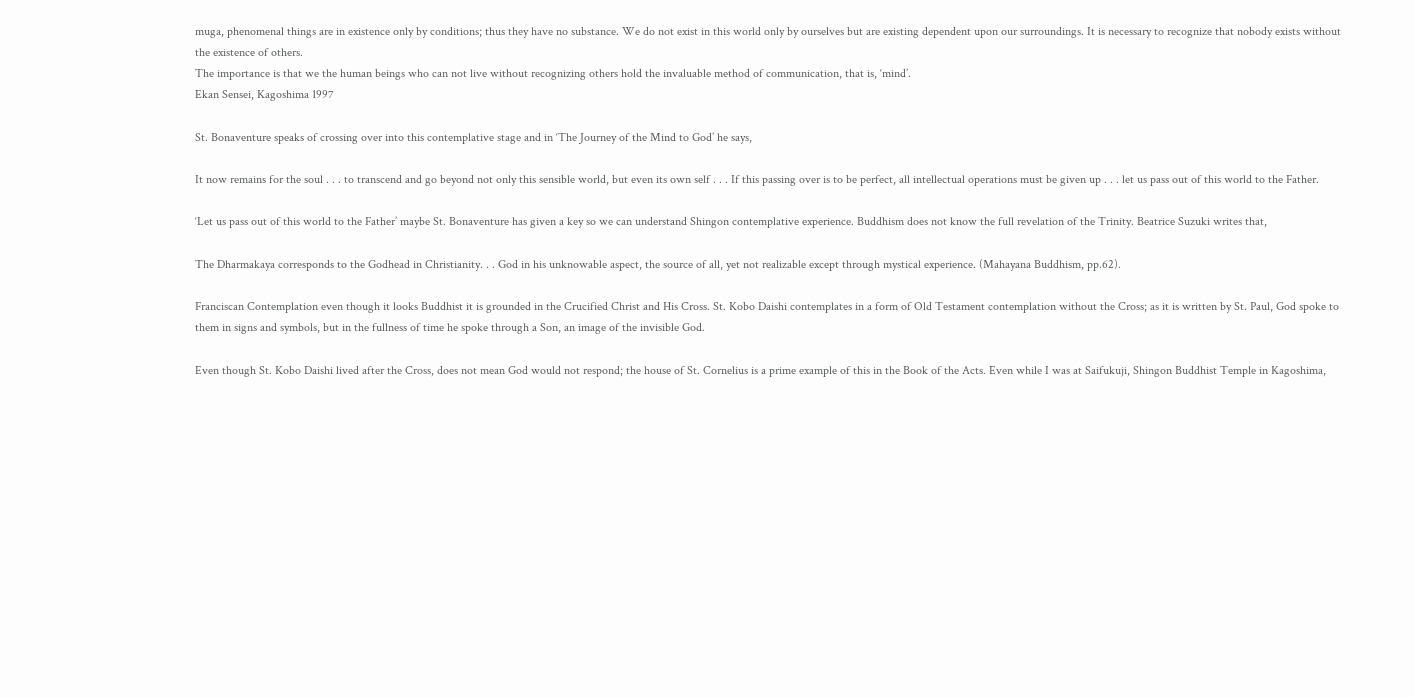muga, phenomenal things are in existence only by conditions; thus they have no substance. We do not exist in this world only by ourselves but are existing dependent upon our surroundings. It is necessary to recognize that nobody exists without the existence of others.
The importance is that we the human beings who can not live without recognizing others hold the invaluable method of communication, that is, ‘mind’.
Ekan Sensei, Kagoshima 1997

St. Bonaventure speaks of crossing over into this contemplative stage and in ‘The Journey of the Mind to God’ he says,

It now remains for the soul . . . to transcend and go beyond not only this sensible world, but even its own self . . . If this passing over is to be perfect, all intellectual operations must be given up . . . let us pass out of this world to the Father.

‘Let us pass out of this world to the Father’ maybe St. Bonaventure has given a key so we can understand Shingon contemplative experience. Buddhism does not know the full revelation of the Trinity. Beatrice Suzuki writes that,

The Dharmakaya corresponds to the Godhead in Christianity. . . God in his unknowable aspect, the source of all, yet not realizable except through mystical experience. (Mahayana Buddhism, pp.62).

Franciscan Contemplation even though it looks Buddhist it is grounded in the Crucified Christ and His Cross. St. Kobo Daishi contemplates in a form of Old Testament contemplation without the Cross; as it is written by St. Paul, God spoke to them in signs and symbols, but in the fullness of time he spoke through a Son, an image of the invisible God.

Even though St. Kobo Daishi lived after the Cross, does not mean God would not respond; the house of St. Cornelius is a prime example of this in the Book of the Acts. Even while I was at Saifukuji, Shingon Buddhist Temple in Kagoshima,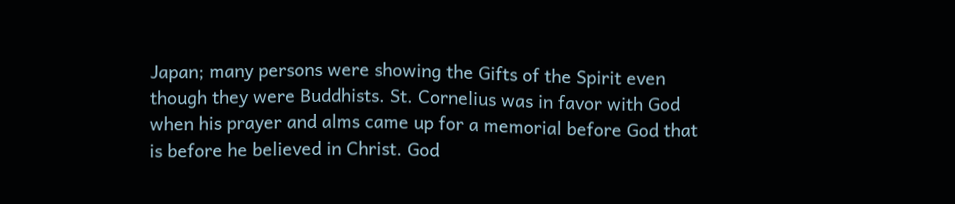Japan; many persons were showing the Gifts of the Spirit even though they were Buddhists. St. Cornelius was in favor with God when his prayer and alms came up for a memorial before God that is before he believed in Christ. God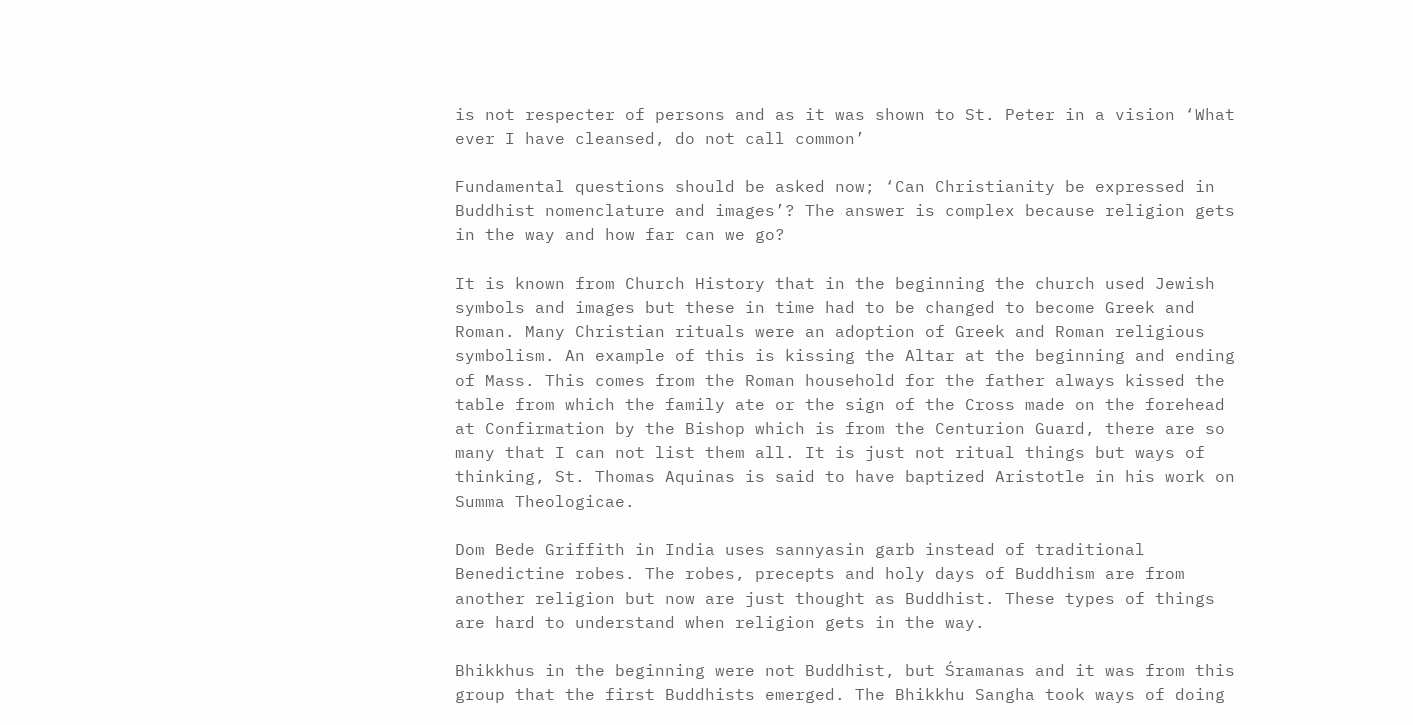is not respecter of persons and as it was shown to St. Peter in a vision ‘What ever I have cleansed, do not call common’

Fundamental questions should be asked now; ‘Can Christianity be expressed in Buddhist nomenclature and images’? The answer is complex because religion gets in the way and how far can we go?

It is known from Church History that in the beginning the church used Jewish symbols and images but these in time had to be changed to become Greek and Roman. Many Christian rituals were an adoption of Greek and Roman religious symbolism. An example of this is kissing the Altar at the beginning and ending of Mass. This comes from the Roman household for the father always kissed the table from which the family ate or the sign of the Cross made on the forehead at Confirmation by the Bishop which is from the Centurion Guard, there are so many that I can not list them all. It is just not ritual things but ways of thinking, St. Thomas Aquinas is said to have baptized Aristotle in his work on Summa Theologicae.

Dom Bede Griffith in India uses sannyasin garb instead of traditional Benedictine robes. The robes, precepts and holy days of Buddhism are from another religion but now are just thought as Buddhist. These types of things are hard to understand when religion gets in the way.

Bhikkhus in the beginning were not Buddhist, but Śramanas and it was from this group that the first Buddhists emerged. The Bhikkhu Sangha took ways of doing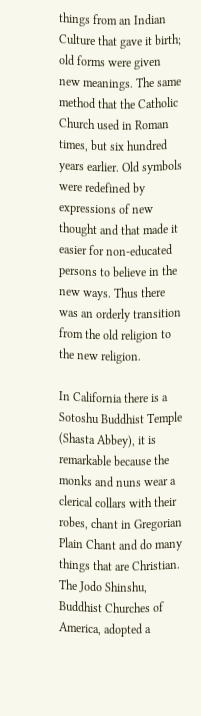things from an Indian Culture that gave it birth; old forms were given new meanings. The same method that the Catholic Church used in Roman times, but six hundred years earlier. Old symbols were redefined by expressions of new thought and that made it easier for non-educated persons to believe in the new ways. Thus there was an orderly transition from the old religion to the new religion.

In California there is a Sotoshu Buddhist Temple (Shasta Abbey), it is remarkable because the monks and nuns wear a clerical collars with their robes, chant in Gregorian Plain Chant and do many things that are Christian. The Jodo Shinshu, Buddhist Churches of America, adopted a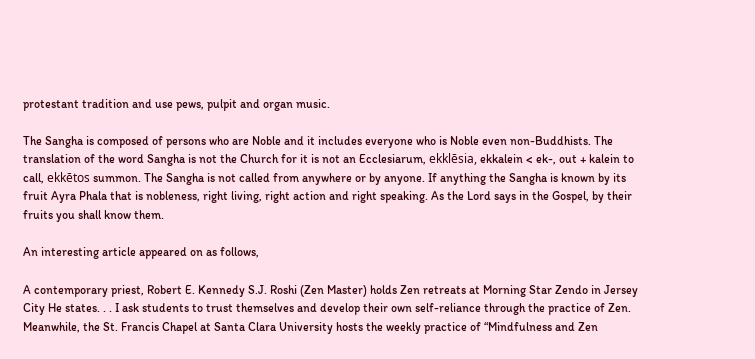protestant tradition and use pews, pulpit and organ music.

The Sangha is composed of persons who are Noble and it includes everyone who is Noble even non-Buddhists. The translation of the word Sangha is not the Church for it is not an Ecclesiarum, ekklēsia, ekkalein < ek-, out + kalein to call, ekkētos summon. The Sangha is not called from anywhere or by anyone. If anything the Sangha is known by its fruit Ayra Phala that is nobleness, right living, right action and right speaking. As the Lord says in the Gospel, by their fruits you shall know them.

An interesting article appeared on as follows,

A contemporary priest, Robert E. Kennedy S.J. Roshi (Zen Master) holds Zen retreats at Morning Star Zendo in Jersey City He states. . . I ask students to trust themselves and develop their own self-reliance through the practice of Zen. Meanwhile, the St. Francis Chapel at Santa Clara University hosts the weekly practice of “Mindfulness and Zen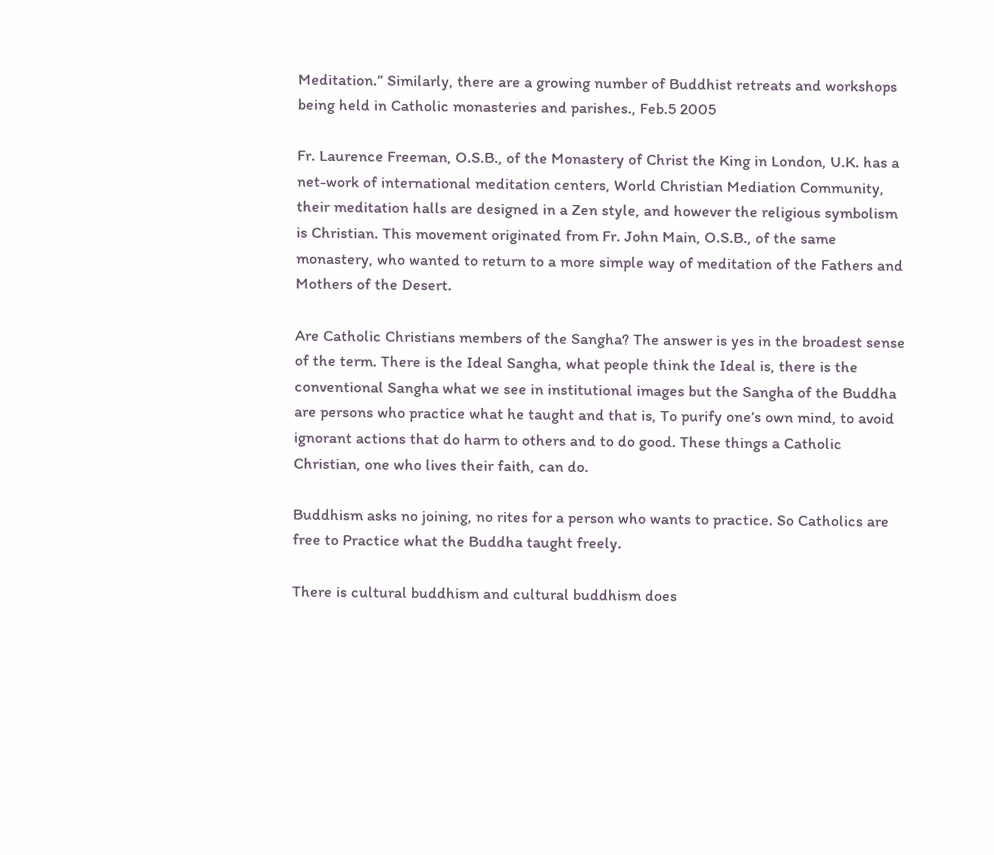Meditation.” Similarly, there are a growing number of Buddhist retreats and workshops being held in Catholic monasteries and parishes., Feb.5 2005

Fr. Laurence Freeman, O.S.B., of the Monastery of Christ the King in London, U.K. has a net-work of international meditation centers, World Christian Mediation Community, their meditation halls are designed in a Zen style, and however the religious symbolism is Christian. This movement originated from Fr. John Main, O.S.B., of the same monastery, who wanted to return to a more simple way of meditation of the Fathers and Mothers of the Desert.

Are Catholic Christians members of the Sangha? The answer is yes in the broadest sense of the term. There is the Ideal Sangha, what people think the Ideal is, there is the conventional Sangha what we see in institutional images but the Sangha of the Buddha are persons who practice what he taught and that is, To purify one’s own mind, to avoid ignorant actions that do harm to others and to do good. These things a Catholic Christian, one who lives their faith, can do.

Buddhism asks no joining, no rites for a person who wants to practice. So Catholics are free to Practice what the Buddha taught freely.

There is cultural buddhism and cultural buddhism does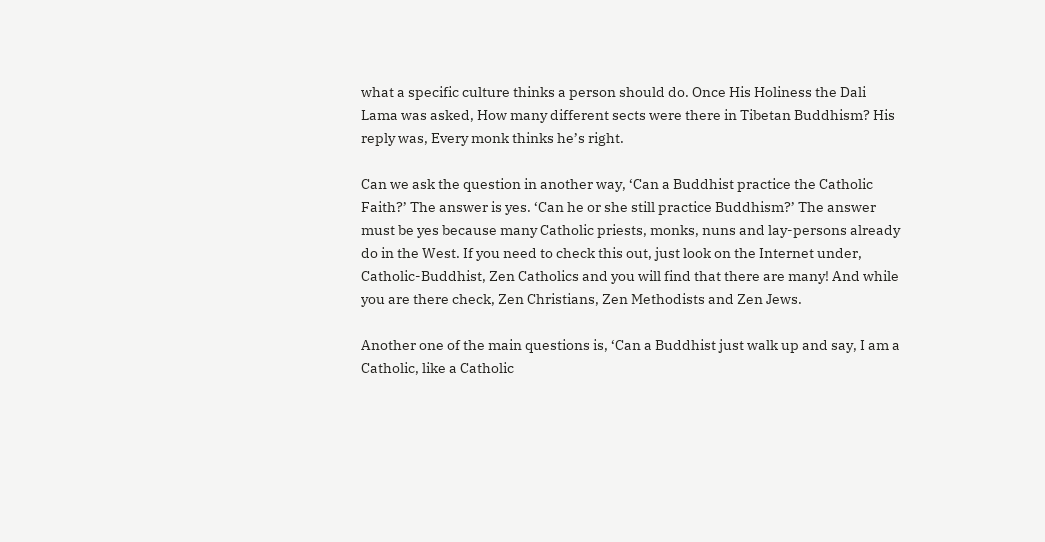what a specific culture thinks a person should do. Once His Holiness the Dali Lama was asked, How many different sects were there in Tibetan Buddhism? His reply was, Every monk thinks he’s right.

Can we ask the question in another way, ‘Can a Buddhist practice the Catholic Faith?’ The answer is yes. ‘Can he or she still practice Buddhism?’ The answer must be yes because many Catholic priests, monks, nuns and lay-persons already do in the West. If you need to check this out, just look on the Internet under, Catholic-Buddhist, Zen Catholics and you will find that there are many! And while you are there check, Zen Christians, Zen Methodists and Zen Jews.

Another one of the main questions is, ‘Can a Buddhist just walk up and say, I am a Catholic, like a Catholic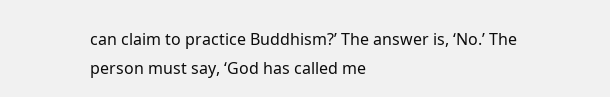can claim to practice Buddhism?’ The answer is, ‘No.’ The person must say, ‘God has called me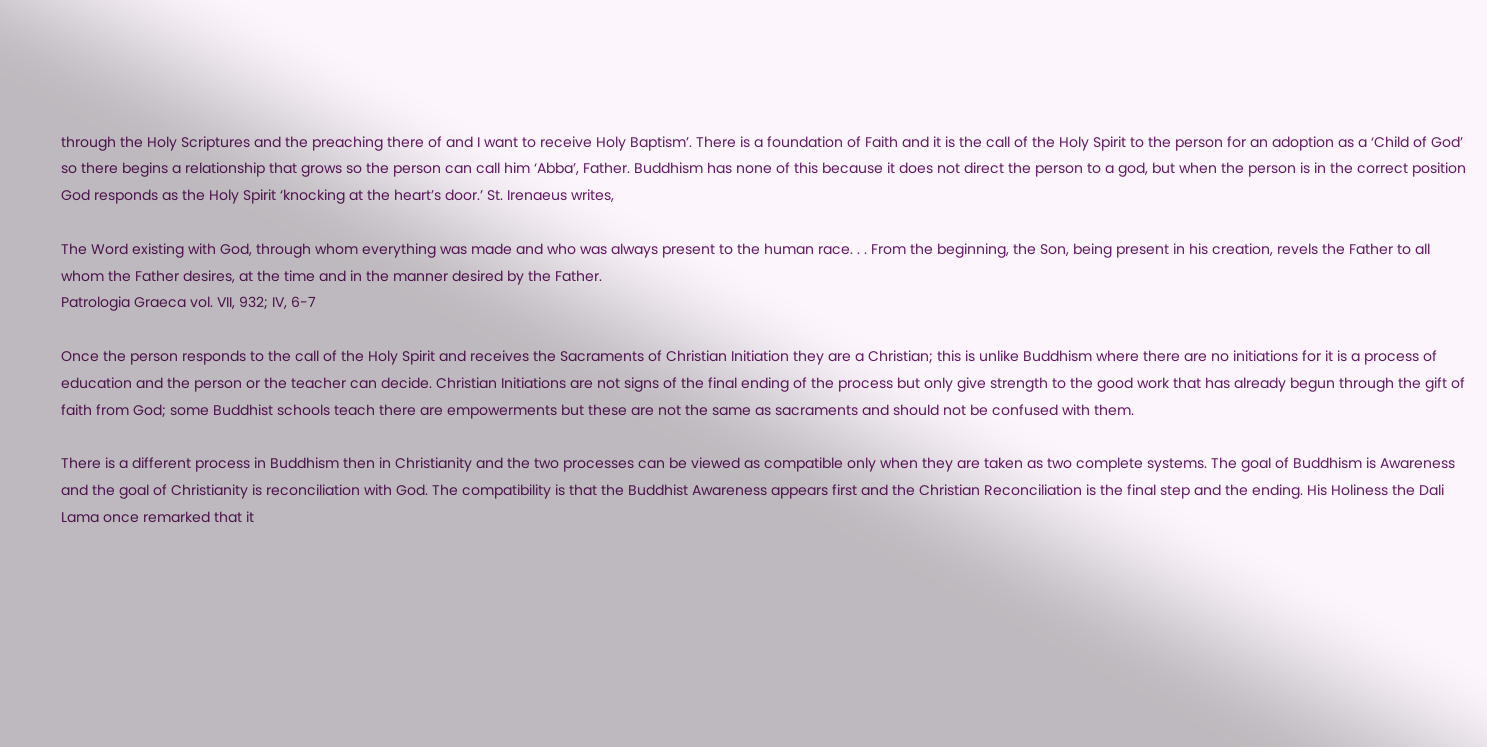through the Holy Scriptures and the preaching there of and I want to receive Holy Baptism’. There is a foundation of Faith and it is the call of the Holy Spirit to the person for an adoption as a ‘Child of God’ so there begins a relationship that grows so the person can call him ‘Abba’, Father. Buddhism has none of this because it does not direct the person to a god, but when the person is in the correct position God responds as the Holy Spirit ‘knocking at the heart’s door.’ St. Irenaeus writes,

The Word existing with God, through whom everything was made and who was always present to the human race. . . From the beginning, the Son, being present in his creation, revels the Father to all whom the Father desires, at the time and in the manner desired by the Father.
Patrologia Graeca vol. VII, 932; IV, 6-7

Once the person responds to the call of the Holy Spirit and receives the Sacraments of Christian Initiation they are a Christian; this is unlike Buddhism where there are no initiations for it is a process of education and the person or the teacher can decide. Christian Initiations are not signs of the final ending of the process but only give strength to the good work that has already begun through the gift of faith from God; some Buddhist schools teach there are empowerments but these are not the same as sacraments and should not be confused with them.

There is a different process in Buddhism then in Christianity and the two processes can be viewed as compatible only when they are taken as two complete systems. The goal of Buddhism is Awareness and the goal of Christianity is reconciliation with God. The compatibility is that the Buddhist Awareness appears first and the Christian Reconciliation is the final step and the ending. His Holiness the Dali Lama once remarked that it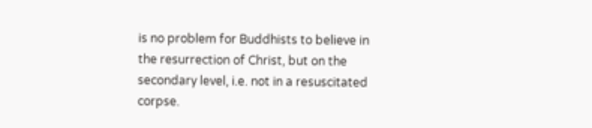is no problem for Buddhists to believe in the resurrection of Christ, but on the secondary level, i.e. not in a resuscitated corpse.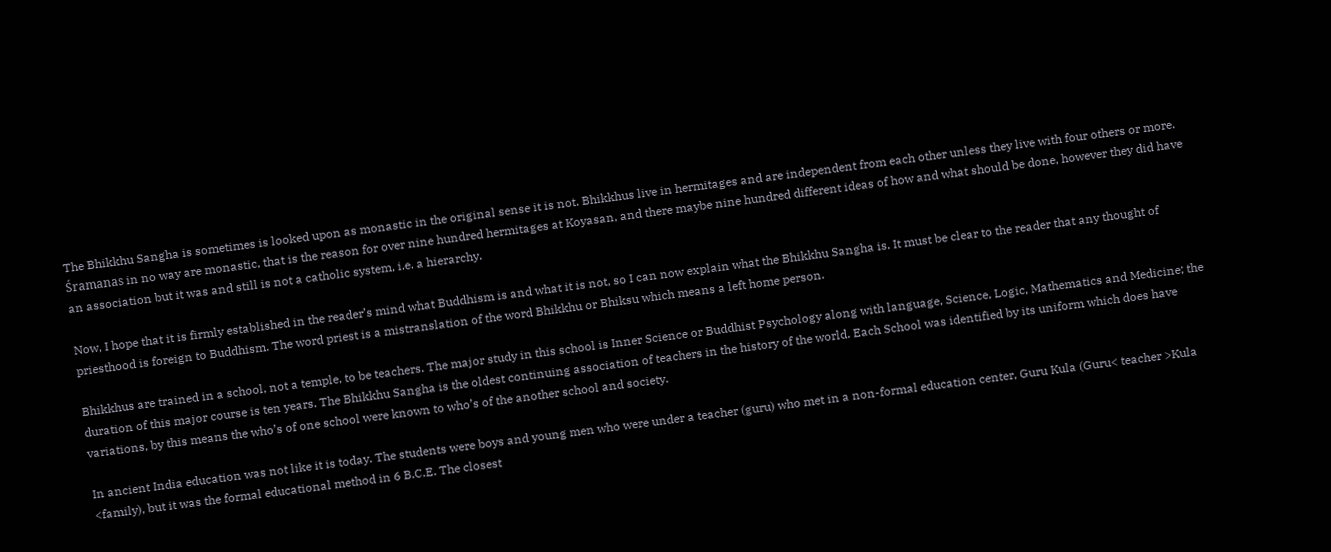The Bhikkhu Sangha is sometimes is looked upon as monastic in the original sense it is not. Bhikkhus live in hermitages and are independent from each other unless they live with four others or more. Śramanas in no way are monastic, that is the reason for over nine hundred hermitages at Koyasan, and there maybe nine hundred different ideas of how and what should be done, however they did have an association but it was and still is not a catholic system, i.e. a hierarchy.

Now, I hope that it is firmly established in the reader’s mind what Buddhism is and what it is not, so I can now explain what the Bhikkhu Sangha is. It must be clear to the reader that any thought of priesthood is foreign to Buddhism. The word priest is a mistranslation of the word Bhikkhu or Bhiksu which means a left home person.

Bhikkhus are trained in a school, not a temple, to be teachers. The major study in this school is Inner Science or Buddhist Psychology along with language, Science, Logic, Mathematics and Medicine; the duration of this major course is ten years. The Bhikkhu Sangha is the oldest continuing association of teachers in the history of the world. Each School was identified by its uniform which does have variations, by this means the who’s of one school were known to who’s of the another school and society.

In ancient India education was not like it is today. The students were boys and young men who were under a teacher (guru) who met in a non-formal education center, Guru Kula (Guru< teacher >Kula <family), but it was the formal educational method in 6 B.C.E. The closest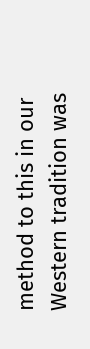method to this in our Western tradition was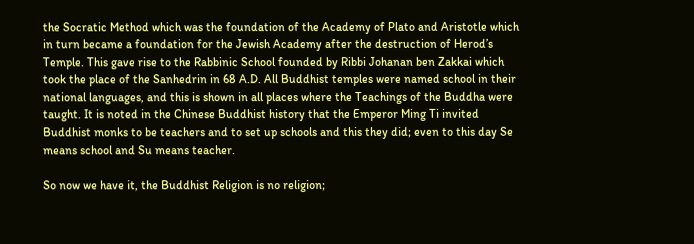the Socratic Method which was the foundation of the Academy of Plato and Aristotle which in turn became a foundation for the Jewish Academy after the destruction of Herod’s Temple. This gave rise to the Rabbinic School founded by Ribbi Johanan ben Zakkai which took the place of the Sanhedrin in 68 A.D. All Buddhist temples were named school in their national languages, and this is shown in all places where the Teachings of the Buddha were taught. It is noted in the Chinese Buddhist history that the Emperor Ming Ti invited Buddhist monks to be teachers and to set up schools and this they did; even to this day Se means school and Su means teacher.

So now we have it, the Buddhist Religion is no religion;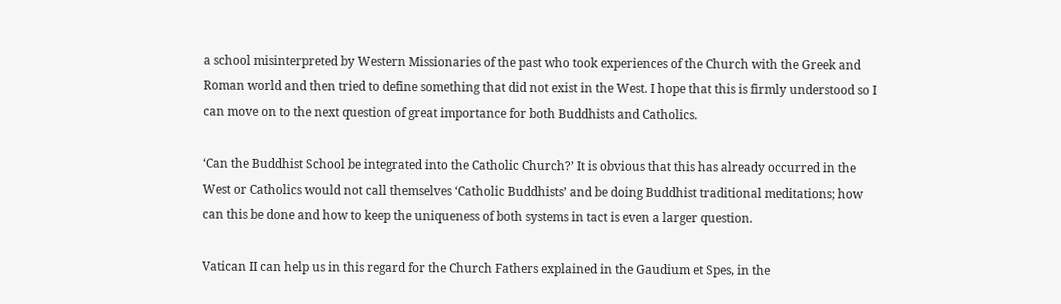a school misinterpreted by Western Missionaries of the past who took experiences of the Church with the Greek and Roman world and then tried to define something that did not exist in the West. I hope that this is firmly understood so I can move on to the next question of great importance for both Buddhists and Catholics.

‘Can the Buddhist School be integrated into the Catholic Church?’ It is obvious that this has already occurred in the West or Catholics would not call themselves ‘Catholic Buddhists’ and be doing Buddhist traditional meditations; how can this be done and how to keep the uniqueness of both systems in tact is even a larger question.

Vatican II can help us in this regard for the Church Fathers explained in the Gaudium et Spes, in the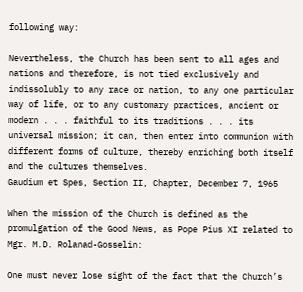following way:

Nevertheless, the Church has been sent to all ages and nations and therefore, is not tied exclusively and indissolubly to any race or nation, to any one particular way of life, or to any customary practices, ancient or modern . . . faithful to its traditions . . . its universal mission; it can, then enter into communion with different forms of culture, thereby enriching both itself and the cultures themselves.
Gaudium et Spes, Section II, Chapter, December 7, 1965

When the mission of the Church is defined as the promulgation of the Good News, as Pope Pius XI related to Mgr. M.D. Rolanad-Gosselin:

One must never lose sight of the fact that the Church’s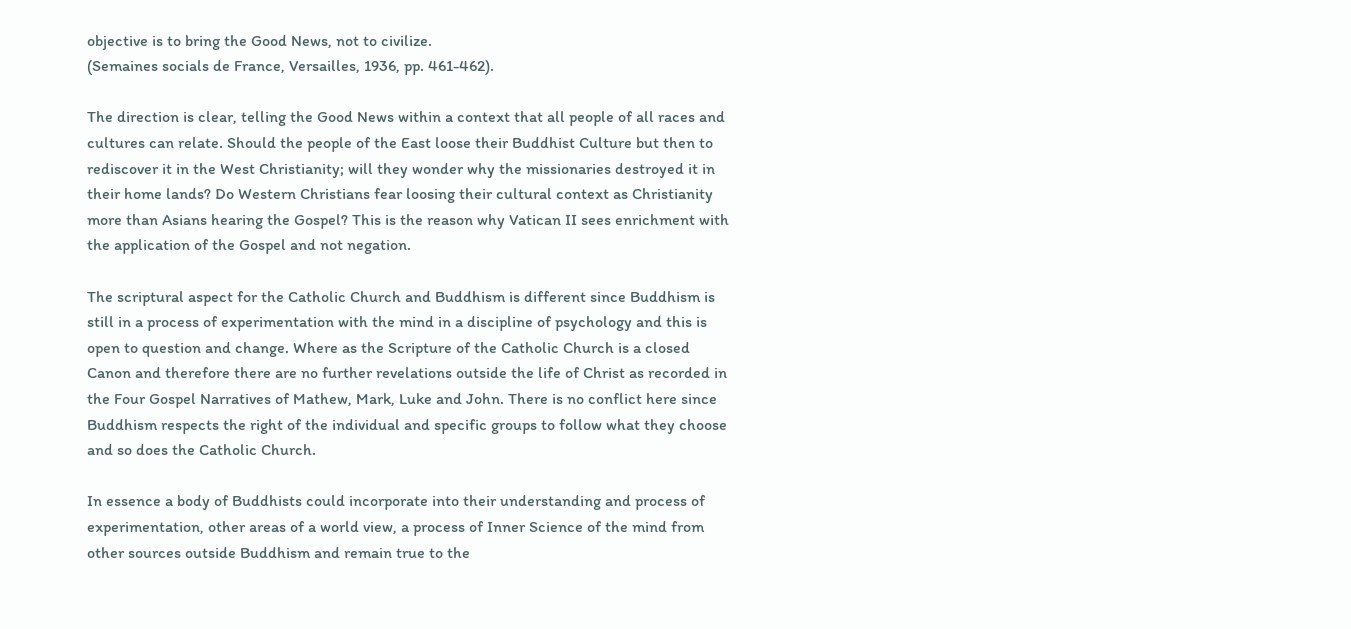objective is to bring the Good News, not to civilize.
(Semaines socials de France, Versailles, 1936, pp. 461-462).

The direction is clear, telling the Good News within a context that all people of all races and cultures can relate. Should the people of the East loose their Buddhist Culture but then to rediscover it in the West Christianity; will they wonder why the missionaries destroyed it in their home lands? Do Western Christians fear loosing their cultural context as Christianity more than Asians hearing the Gospel? This is the reason why Vatican II sees enrichment with the application of the Gospel and not negation.

The scriptural aspect for the Catholic Church and Buddhism is different since Buddhism is still in a process of experimentation with the mind in a discipline of psychology and this is open to question and change. Where as the Scripture of the Catholic Church is a closed Canon and therefore there are no further revelations outside the life of Christ as recorded in the Four Gospel Narratives of Mathew, Mark, Luke and John. There is no conflict here since Buddhism respects the right of the individual and specific groups to follow what they choose and so does the Catholic Church.

In essence a body of Buddhists could incorporate into their understanding and process of experimentation, other areas of a world view, a process of Inner Science of the mind from other sources outside Buddhism and remain true to the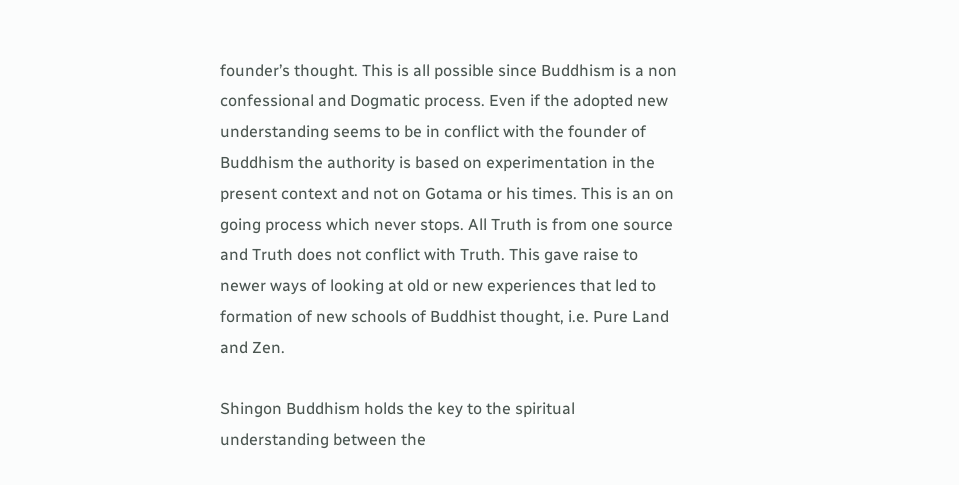founder’s thought. This is all possible since Buddhism is a non confessional and Dogmatic process. Even if the adopted new understanding seems to be in conflict with the founder of Buddhism the authority is based on experimentation in the present context and not on Gotama or his times. This is an on going process which never stops. All Truth is from one source and Truth does not conflict with Truth. This gave raise to newer ways of looking at old or new experiences that led to formation of new schools of Buddhist thought, i.e. Pure Land and Zen.

Shingon Buddhism holds the key to the spiritual understanding between the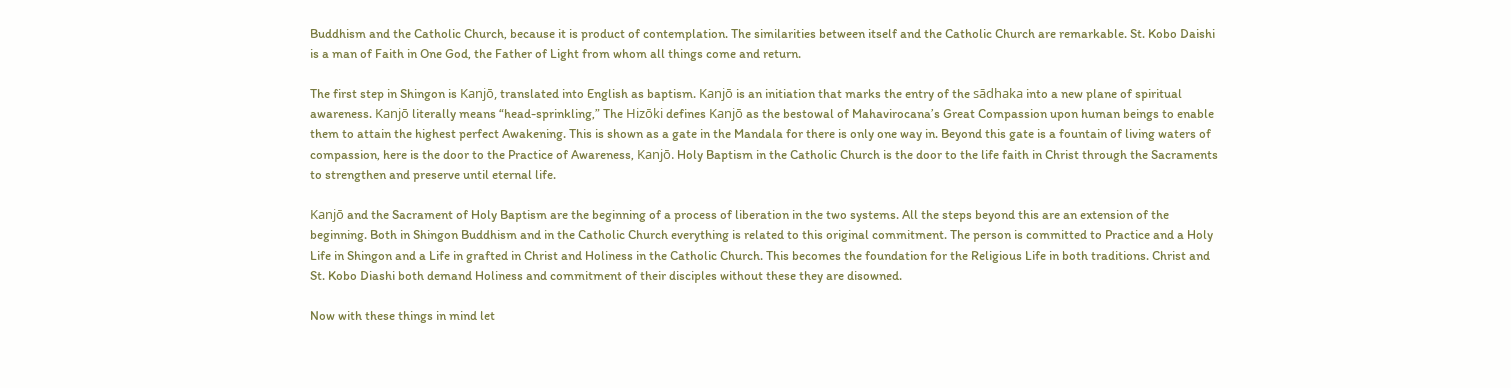Buddhism and the Catholic Church, because it is product of contemplation. The similarities between itself and the Catholic Church are remarkable. St. Kobo Daishi is a man of Faith in One God, the Father of Light from whom all things come and return.

The first step in Shingon is Kanjō, translated into English as baptism. Kanjō is an initiation that marks the entry of the sādhaka into a new plane of spiritual awareness. Kanjō literally means “head-sprinkling,” The Hizōki defines Kanjō as the bestowal of Mahavirocana’s Great Compassion upon human beings to enable them to attain the highest perfect Awakening. This is shown as a gate in the Mandala for there is only one way in. Beyond this gate is a fountain of living waters of compassion, here is the door to the Practice of Awareness, Kanjō. Holy Baptism in the Catholic Church is the door to the life faith in Christ through the Sacraments to strengthen and preserve until eternal life.

Kanjō and the Sacrament of Holy Baptism are the beginning of a process of liberation in the two systems. All the steps beyond this are an extension of the beginning. Both in Shingon Buddhism and in the Catholic Church everything is related to this original commitment. The person is committed to Practice and a Holy Life in Shingon and a Life in grafted in Christ and Holiness in the Catholic Church. This becomes the foundation for the Religious Life in both traditions. Christ and St. Kobo Diashi both demand Holiness and commitment of their disciples without these they are disowned.

Now with these things in mind let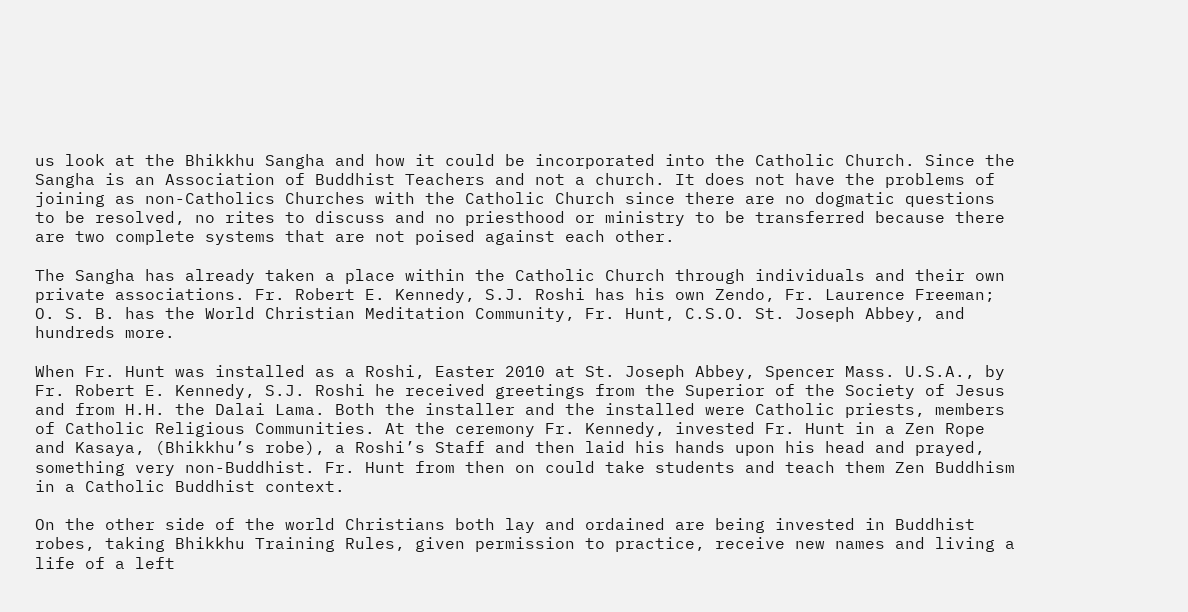us look at the Bhikkhu Sangha and how it could be incorporated into the Catholic Church. Since the Sangha is an Association of Buddhist Teachers and not a church. It does not have the problems of joining as non-Catholics Churches with the Catholic Church since there are no dogmatic questions to be resolved, no rites to discuss and no priesthood or ministry to be transferred because there are two complete systems that are not poised against each other.

The Sangha has already taken a place within the Catholic Church through individuals and their own private associations. Fr. Robert E. Kennedy, S.J. Roshi has his own Zendo, Fr. Laurence Freeman; O. S. B. has the World Christian Meditation Community, Fr. Hunt, C.S.O. St. Joseph Abbey, and hundreds more.

When Fr. Hunt was installed as a Roshi, Easter 2010 at St. Joseph Abbey, Spencer Mass. U.S.A., by Fr. Robert E. Kennedy, S.J. Roshi he received greetings from the Superior of the Society of Jesus and from H.H. the Dalai Lama. Both the installer and the installed were Catholic priests, members of Catholic Religious Communities. At the ceremony Fr. Kennedy, invested Fr. Hunt in a Zen Rope and Kasaya, (Bhikkhu’s robe), a Roshi’s Staff and then laid his hands upon his head and prayed, something very non-Buddhist. Fr. Hunt from then on could take students and teach them Zen Buddhism in a Catholic Buddhist context.

On the other side of the world Christians both lay and ordained are being invested in Buddhist robes, taking Bhikkhu Training Rules, given permission to practice, receive new names and living a life of a left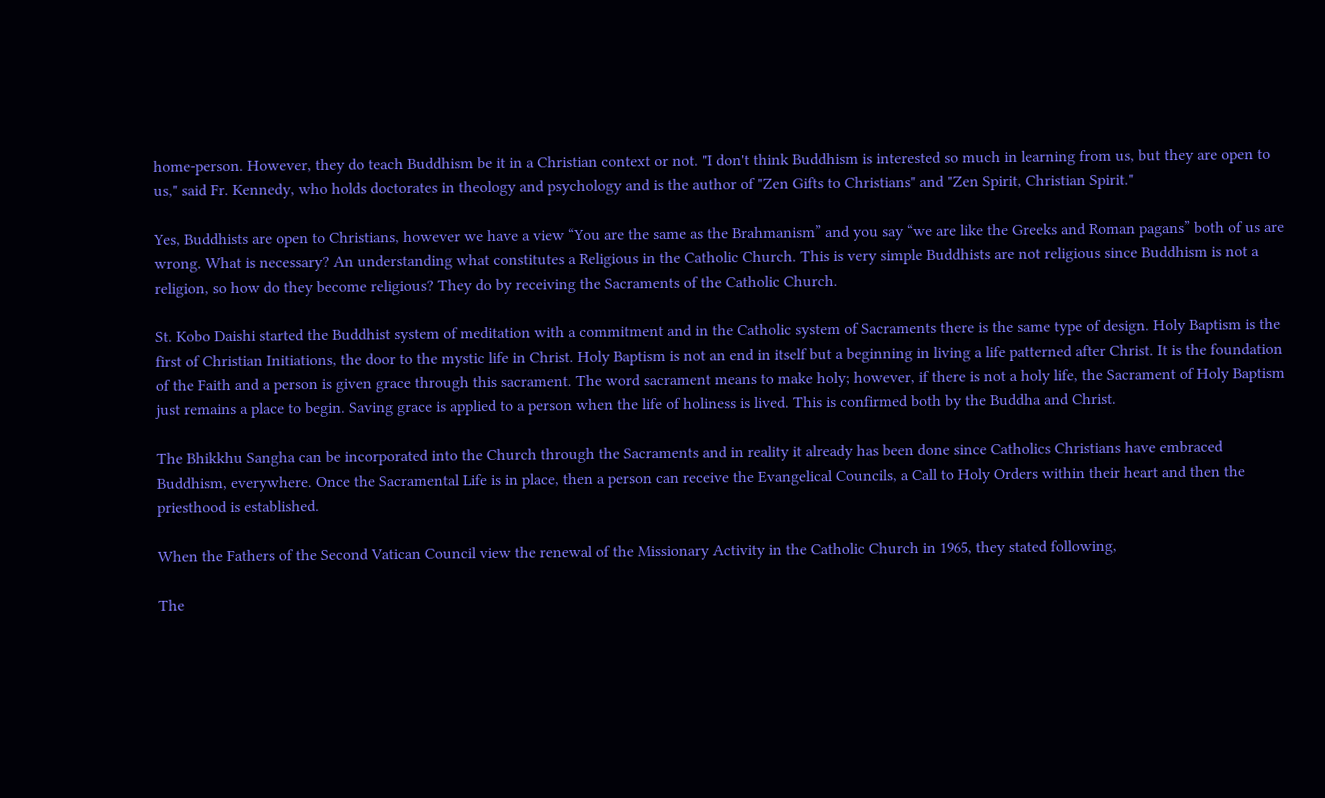home-person. However, they do teach Buddhism be it in a Christian context or not. "I don't think Buddhism is interested so much in learning from us, but they are open to us," said Fr. Kennedy, who holds doctorates in theology and psychology and is the author of "Zen Gifts to Christians" and "Zen Spirit, Christian Spirit."

Yes, Buddhists are open to Christians, however we have a view “You are the same as the Brahmanism” and you say “we are like the Greeks and Roman pagans” both of us are wrong. What is necessary? An understanding what constitutes a Religious in the Catholic Church. This is very simple Buddhists are not religious since Buddhism is not a religion, so how do they become religious? They do by receiving the Sacraments of the Catholic Church.

St. Kobo Daishi started the Buddhist system of meditation with a commitment and in the Catholic system of Sacraments there is the same type of design. Holy Baptism is the first of Christian Initiations, the door to the mystic life in Christ. Holy Baptism is not an end in itself but a beginning in living a life patterned after Christ. It is the foundation of the Faith and a person is given grace through this sacrament. The word sacrament means to make holy; however, if there is not a holy life, the Sacrament of Holy Baptism just remains a place to begin. Saving grace is applied to a person when the life of holiness is lived. This is confirmed both by the Buddha and Christ.

The Bhikkhu Sangha can be incorporated into the Church through the Sacraments and in reality it already has been done since Catholics Christians have embraced Buddhism, everywhere. Once the Sacramental Life is in place, then a person can receive the Evangelical Councils, a Call to Holy Orders within their heart and then the priesthood is established.

When the Fathers of the Second Vatican Council view the renewal of the Missionary Activity in the Catholic Church in 1965, they stated following,

The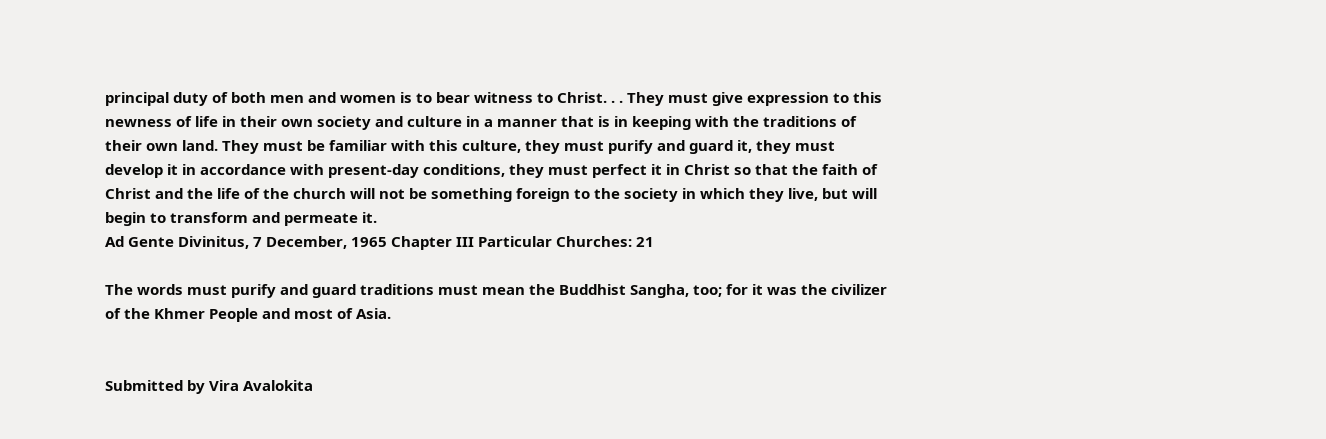principal duty of both men and women is to bear witness to Christ. . . They must give expression to this newness of life in their own society and culture in a manner that is in keeping with the traditions of their own land. They must be familiar with this culture, they must purify and guard it, they must develop it in accordance with present-day conditions, they must perfect it in Christ so that the faith of Christ and the life of the church will not be something foreign to the society in which they live, but will begin to transform and permeate it.
Ad Gente Divinitus, 7 December, 1965 Chapter III Particular Churches: 21

The words must purify and guard traditions must mean the Buddhist Sangha, too; for it was the civilizer of the Khmer People and most of Asia.


Submitted by Vira Avalokita